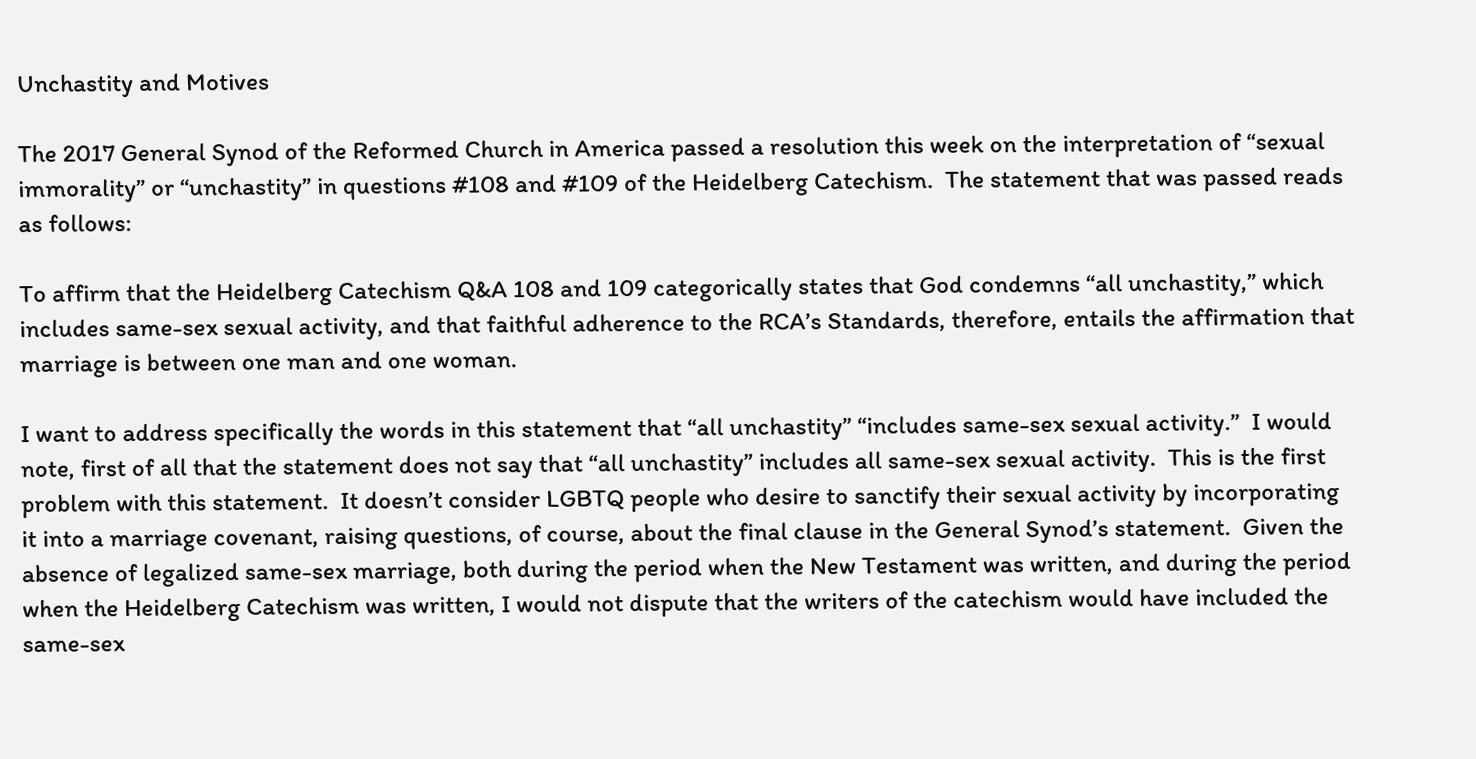Unchastity and Motives

The 2017 General Synod of the Reformed Church in America passed a resolution this week on the interpretation of “sexual immorality” or “unchastity” in questions #108 and #109 of the Heidelberg Catechism.  The statement that was passed reads as follows:

To affirm that the Heidelberg Catechism Q&A 108 and 109 categorically states that God condemns “all unchastity,” which includes same-sex sexual activity, and that faithful adherence to the RCA’s Standards, therefore, entails the affirmation that marriage is between one man and one woman.

I want to address specifically the words in this statement that “all unchastity” “includes same-sex sexual activity.”  I would note, first of all that the statement does not say that “all unchastity” includes all same-sex sexual activity.  This is the first problem with this statement.  It doesn’t consider LGBTQ people who desire to sanctify their sexual activity by incorporating it into a marriage covenant, raising questions, of course, about the final clause in the General Synod’s statement.  Given the absence of legalized same-sex marriage, both during the period when the New Testament was written, and during the period when the Heidelberg Catechism was written, I would not dispute that the writers of the catechism would have included the same-sex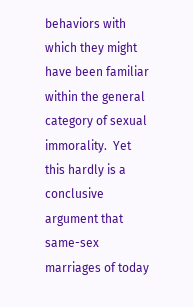behaviors with which they might have been familiar within the general category of sexual immorality.  Yet this hardly is a conclusive argument that same-sex marriages of today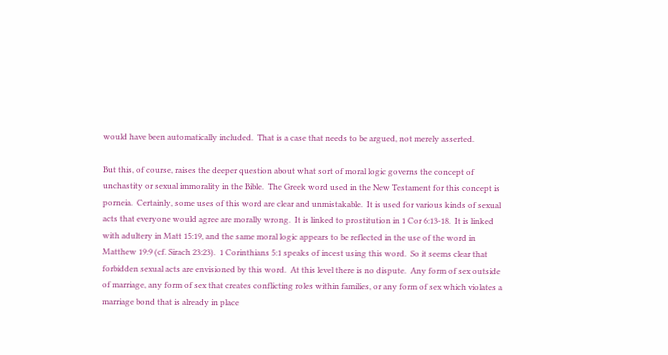would have been automatically included.  That is a case that needs to be argued, not merely asserted.

But this, of course, raises the deeper question about what sort of moral logic governs the concept of unchastity or sexual immorality in the Bible.  The Greek word used in the New Testament for this concept is porneia.  Certainly, some uses of this word are clear and unmistakable.  It is used for various kinds of sexual acts that everyone would agree are morally wrong.  It is linked to prostitution in 1 Cor 6:13-18.  It is linked with adultery in Matt 15:19, and the same moral logic appears to be reflected in the use of the word in Matthew 19:9 (cf. Sirach 23:23).  1 Corinthians 5:1 speaks of incest using this word.  So it seems clear that forbidden sexual acts are envisioned by this word.  At this level there is no dispute.  Any form of sex outside of marriage, any form of sex that creates conflicting roles within families, or any form of sex which violates a marriage bond that is already in place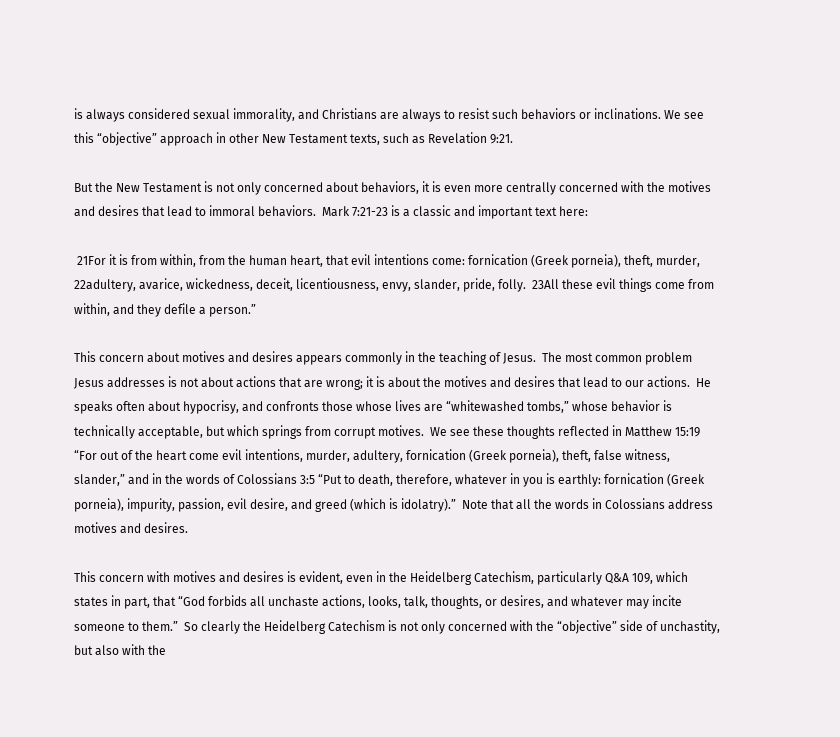is always considered sexual immorality, and Christians are always to resist such behaviors or inclinations. We see this “objective” approach in other New Testament texts, such as Revelation 9:21.

But the New Testament is not only concerned about behaviors, it is even more centrally concerned with the motives and desires that lead to immoral behaviors.  Mark 7:21-23 is a classic and important text here:

 21For it is from within, from the human heart, that evil intentions come: fornication (Greek porneia), theft, murder, 22adultery, avarice, wickedness, deceit, licentiousness, envy, slander, pride, folly.  23All these evil things come from within, and they defile a person.”

This concern about motives and desires appears commonly in the teaching of Jesus.  The most common problem Jesus addresses is not about actions that are wrong; it is about the motives and desires that lead to our actions.  He speaks often about hypocrisy, and confronts those whose lives are “whitewashed tombs,” whose behavior is technically acceptable, but which springs from corrupt motives.  We see these thoughts reflected in Matthew 15:19 “For out of the heart come evil intentions, murder, adultery, fornication (Greek porneia), theft, false witness, slander,” and in the words of Colossians 3:5 “Put to death, therefore, whatever in you is earthly: fornication (Greek porneia), impurity, passion, evil desire, and greed (which is idolatry).”  Note that all the words in Colossians address motives and desires.

This concern with motives and desires is evident, even in the Heidelberg Catechism, particularly Q&A 109, which states in part, that “God forbids all unchaste actions, looks, talk, thoughts, or desires, and whatever may incite someone to them.”  So clearly the Heidelberg Catechism is not only concerned with the “objective” side of unchastity, but also with the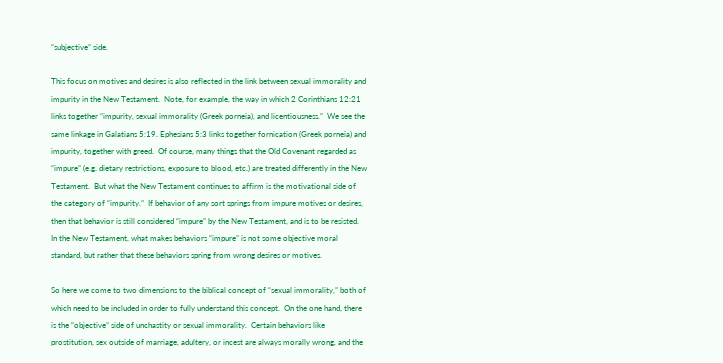“subjective” side.

This focus on motives and desires is also reflected in the link between sexual immorality and impurity in the New Testament.  Note, for example, the way in which 2 Corinthians 12:21 links together “impurity, sexual immorality (Greek porneia), and licentiousness.”  We see the same linkage in Galatians 5:19. Ephesians 5:3 links together fornication (Greek porneia) and impurity, together with greed.  Of course, many things that the Old Covenant regarded as “impure” (e.g. dietary restrictions, exposure to blood, etc.) are treated differently in the New Testament.  But what the New Testament continues to affirm is the motivational side of the category of “impurity.”  If behavior of any sort springs from impure motives or desires, then that behavior is still considered “impure” by the New Testament, and is to be resisted.  In the New Testament, what makes behaviors “impure” is not some objective moral standard, but rather that these behaviors spring from wrong desires or motives.

So here we come to two dimensions to the biblical concept of “sexual immorality,” both of which need to be included in order to fully understand this concept.  On the one hand, there is the “objective” side of unchastity or sexual immorality.  Certain behaviors like prostitution, sex outside of marriage, adultery, or incest are always morally wrong, and the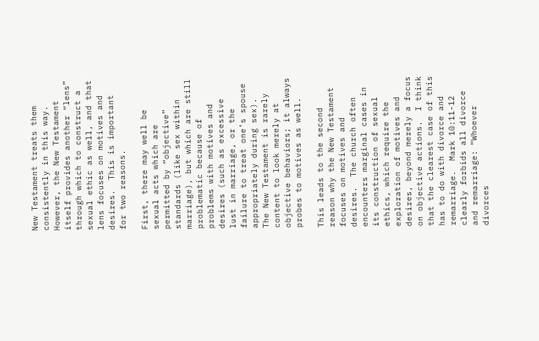New Testament treats them consistently in this way.  However, the New Testament itself provides another “lens” through which to construct a sexual ethic as well, and that lens focuses on motives and desires.  This is important for two reasons.

First, there may well be sexual acts which are permitted by “objective” standards (like sex within marriage), but which are still problematic because of problems with motives and desires (such as excessive lust in marriage, or the failure to treat one’s spouse appropriately during sex).  The New Testament is rarely content to look merely at objective behaviors; it always probes to motives as well.

This leads to the second reason why the New Testament focuses on motives and desires.  The church often encounters marginal cases in its construction of sexual ethics, which require the exploration of motives and desires, beyond merely a focus on objective actions.  I think that the clearest case of this has to do with divorce and remarriage.  Mark 10:11-12 clearly forbids all divorce and remarriage: “Whoever divorces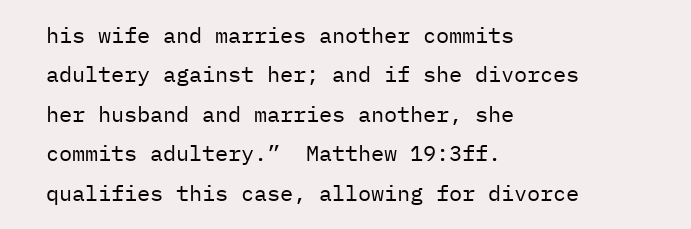his wife and marries another commits adultery against her; and if she divorces her husband and marries another, she commits adultery.”  Matthew 19:3ff. qualifies this case, allowing for divorce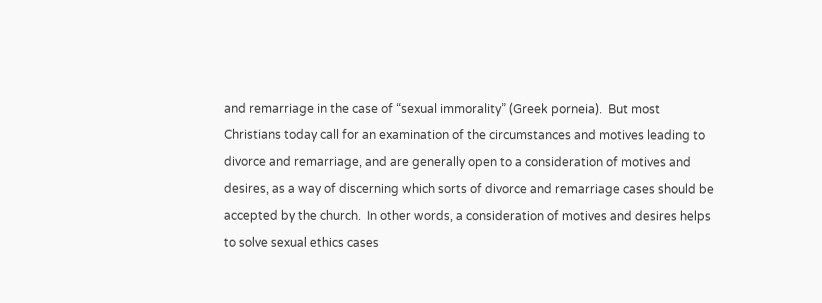and remarriage in the case of “sexual immorality” (Greek porneia).  But most Christians today call for an examination of the circumstances and motives leading to divorce and remarriage, and are generally open to a consideration of motives and desires, as a way of discerning which sorts of divorce and remarriage cases should be accepted by the church.  In other words, a consideration of motives and desires helps to solve sexual ethics cases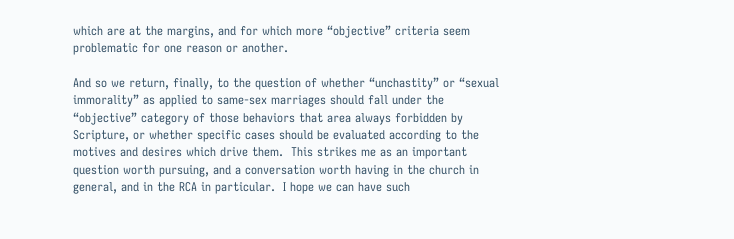which are at the margins, and for which more “objective” criteria seem problematic for one reason or another.

And so we return, finally, to the question of whether “unchastity” or “sexual immorality” as applied to same-sex marriages should fall under the “objective” category of those behaviors that area always forbidden by Scripture, or whether specific cases should be evaluated according to the motives and desires which drive them.  This strikes me as an important question worth pursuing, and a conversation worth having in the church in general, and in the RCA in particular.  I hope we can have such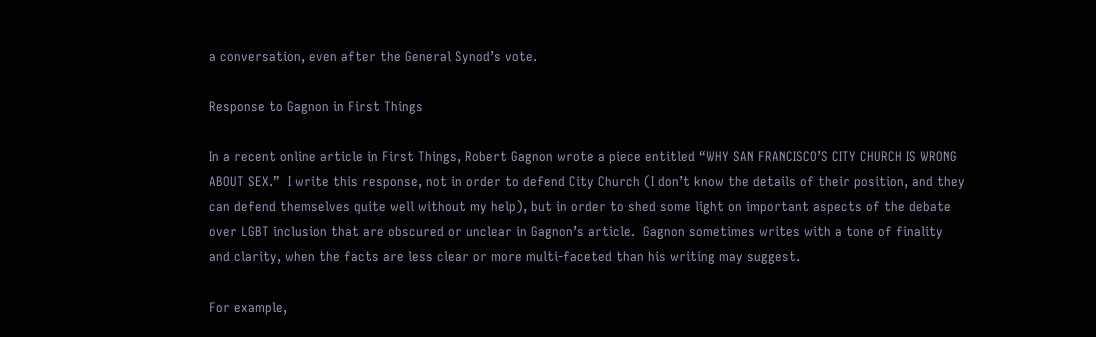a conversation, even after the General Synod’s vote.

Response to Gagnon in First Things

In a recent online article in First Things, Robert Gagnon wrote a piece entitled “WHY SAN FRANCISCO’S CITY CHURCH IS WRONG ABOUT SEX.”  I write this response, not in order to defend City Church (I don’t know the details of their position, and they can defend themselves quite well without my help), but in order to shed some light on important aspects of the debate over LGBT inclusion that are obscured or unclear in Gagnon’s article.  Gagnon sometimes writes with a tone of finality and clarity, when the facts are less clear or more multi-faceted than his writing may suggest.

For example,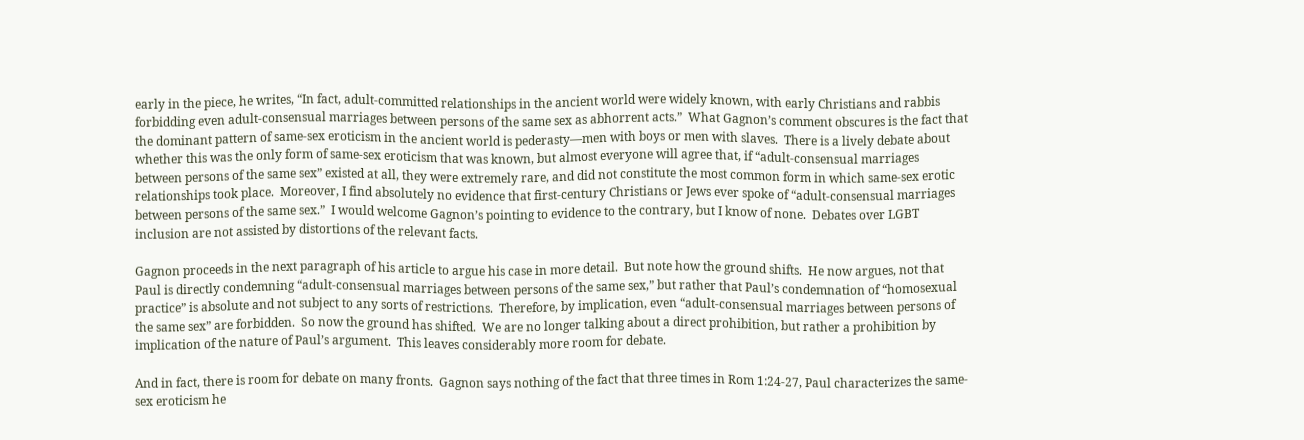early in the piece, he writes, “In fact, adult-committed relationships in the ancient world were widely known, with early Christians and rabbis forbidding even adult-consensual marriages between persons of the same sex as abhorrent acts.”  What Gagnon’s comment obscures is the fact that the dominant pattern of same-sex eroticism in the ancient world is pederasty—men with boys or men with slaves.  There is a lively debate about whether this was the only form of same-sex eroticism that was known, but almost everyone will agree that, if “adult-consensual marriages between persons of the same sex” existed at all, they were extremely rare, and did not constitute the most common form in which same-sex erotic relationships took place.  Moreover, I find absolutely no evidence that first-century Christians or Jews ever spoke of “adult-consensual marriages between persons of the same sex.”  I would welcome Gagnon’s pointing to evidence to the contrary, but I know of none.  Debates over LGBT inclusion are not assisted by distortions of the relevant facts.

Gagnon proceeds in the next paragraph of his article to argue his case in more detail.  But note how the ground shifts.  He now argues, not that Paul is directly condemning “adult-consensual marriages between persons of the same sex,” but rather that Paul’s condemnation of “homosexual practice” is absolute and not subject to any sorts of restrictions.  Therefore, by implication, even “adult-consensual marriages between persons of the same sex” are forbidden.  So now the ground has shifted.  We are no longer talking about a direct prohibition, but rather a prohibition by implication of the nature of Paul’s argument.  This leaves considerably more room for debate.

And in fact, there is room for debate on many fronts.  Gagnon says nothing of the fact that three times in Rom 1:24-27, Paul characterizes the same-sex eroticism he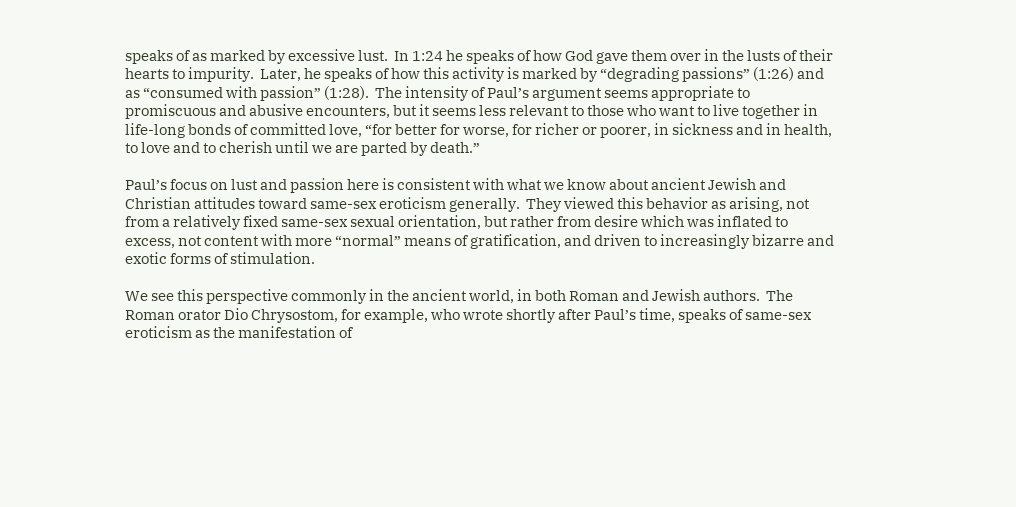speaks of as marked by excessive lust.  In 1:24 he speaks of how God gave them over in the lusts of their hearts to impurity.  Later, he speaks of how this activity is marked by “degrading passions” (1:26) and as “consumed with passion” (1:28).  The intensity of Paul’s argument seems appropriate to promiscuous and abusive encounters, but it seems less relevant to those who want to live together in life-long bonds of committed love, “for better for worse, for richer or poorer, in sickness and in health, to love and to cherish until we are parted by death.”

Paul’s focus on lust and passion here is consistent with what we know about ancient Jewish and Christian attitudes toward same-sex eroticism generally.  They viewed this behavior as arising, not from a relatively fixed same-sex sexual orientation, but rather from desire which was inflated to excess, not content with more “normal” means of gratification, and driven to increasingly bizarre and exotic forms of stimulation.

We see this perspective commonly in the ancient world, in both Roman and Jewish authors.  The Roman orator Dio Chrysostom, for example, who wrote shortly after Paul’s time, speaks of same-sex eroticism as the manifestation of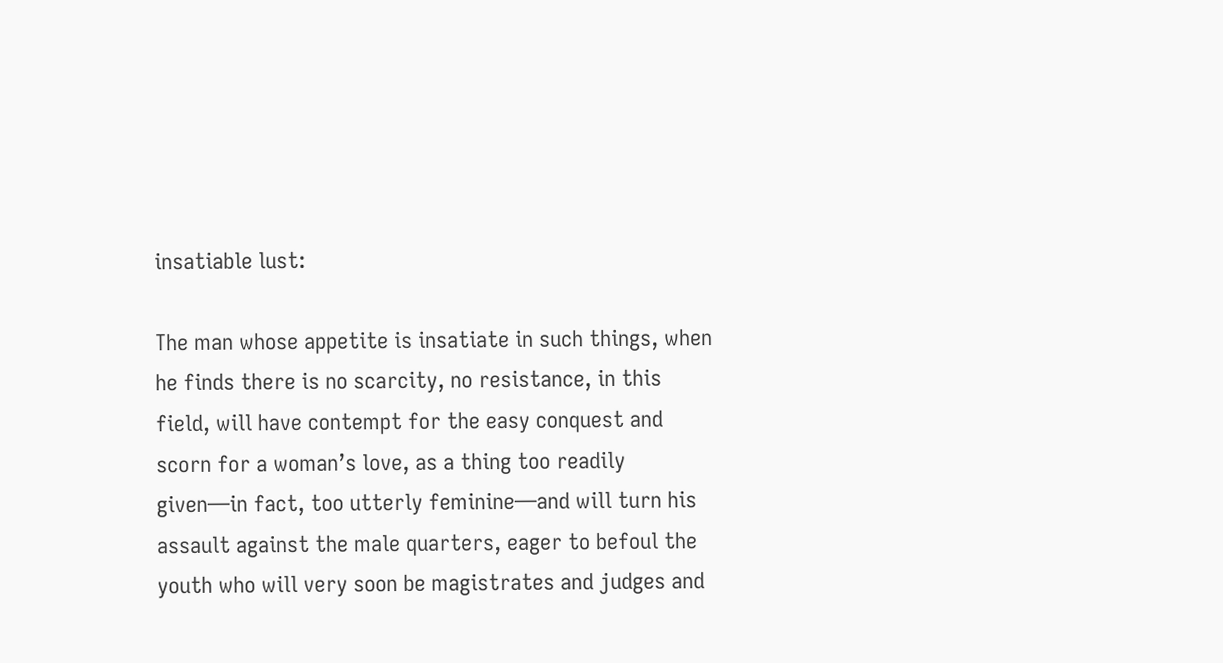insatiable lust:

The man whose appetite is insatiate in such things, when he finds there is no scarcity, no resistance, in this field, will have contempt for the easy conquest and scorn for a woman’s love, as a thing too readily given—in fact, too utterly feminine—and will turn his assault against the male quarters, eager to befoul the youth who will very soon be magistrates and judges and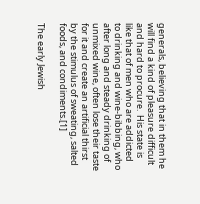generals, believing that in them he will find a kind of pleasure difficult and hard to procure.  His state is like that of men who are addicted to drinking and wine-bibbing, who after long and steady drinking of unmixed wine, often lose their taste for it and create an artificial thirst by the stimulus of sweating, salted foods, and condiments.[1]

The early Jewish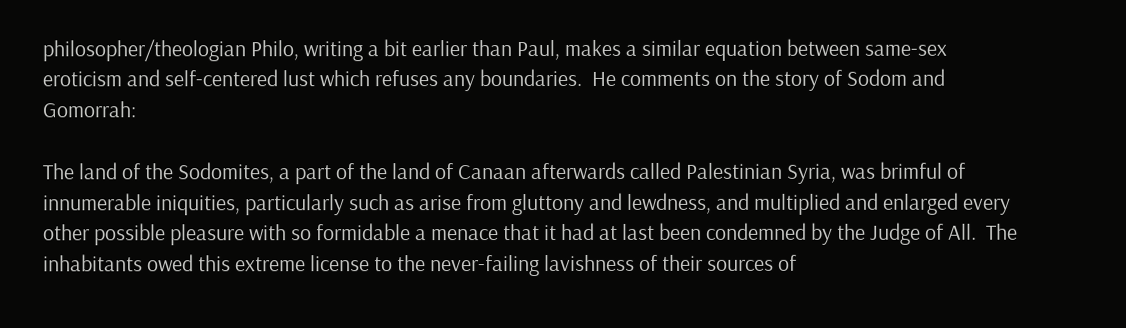philosopher/theologian Philo, writing a bit earlier than Paul, makes a similar equation between same-sex eroticism and self-centered lust which refuses any boundaries.  He comments on the story of Sodom and Gomorrah:

The land of the Sodomites, a part of the land of Canaan afterwards called Palestinian Syria, was brimful of innumerable iniquities, particularly such as arise from gluttony and lewdness, and multiplied and enlarged every other possible pleasure with so formidable a menace that it had at last been condemned by the Judge of All.  The inhabitants owed this extreme license to the never-failing lavishness of their sources of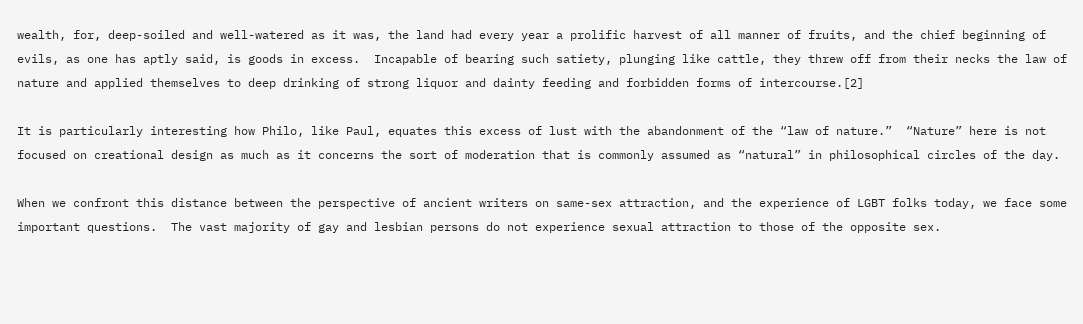wealth, for, deep-soiled and well-watered as it was, the land had every year a prolific harvest of all manner of fruits, and the chief beginning of evils, as one has aptly said, is goods in excess.  Incapable of bearing such satiety, plunging like cattle, they threw off from their necks the law of nature and applied themselves to deep drinking of strong liquor and dainty feeding and forbidden forms of intercourse.[2]

It is particularly interesting how Philo, like Paul, equates this excess of lust with the abandonment of the “law of nature.”  “Nature” here is not focused on creational design as much as it concerns the sort of moderation that is commonly assumed as “natural” in philosophical circles of the day.

When we confront this distance between the perspective of ancient writers on same-sex attraction, and the experience of LGBT folks today, we face some important questions.  The vast majority of gay and lesbian persons do not experience sexual attraction to those of the opposite sex.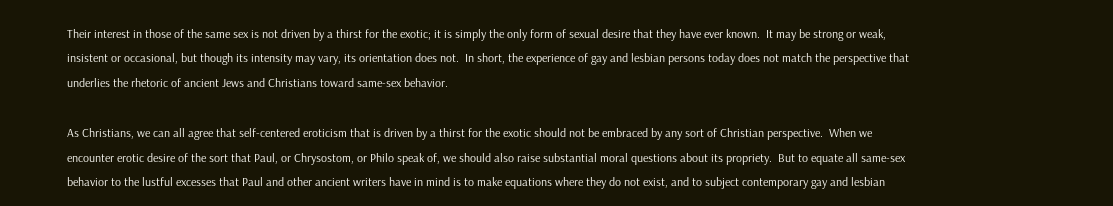Their interest in those of the same sex is not driven by a thirst for the exotic; it is simply the only form of sexual desire that they have ever known.  It may be strong or weak, insistent or occasional, but though its intensity may vary, its orientation does not.  In short, the experience of gay and lesbian persons today does not match the perspective that underlies the rhetoric of ancient Jews and Christians toward same-sex behavior.

As Christians, we can all agree that self-centered eroticism that is driven by a thirst for the exotic should not be embraced by any sort of Christian perspective.  When we encounter erotic desire of the sort that Paul, or Chrysostom, or Philo speak of, we should also raise substantial moral questions about its propriety.  But to equate all same-sex behavior to the lustful excesses that Paul and other ancient writers have in mind is to make equations where they do not exist, and to subject contemporary gay and lesbian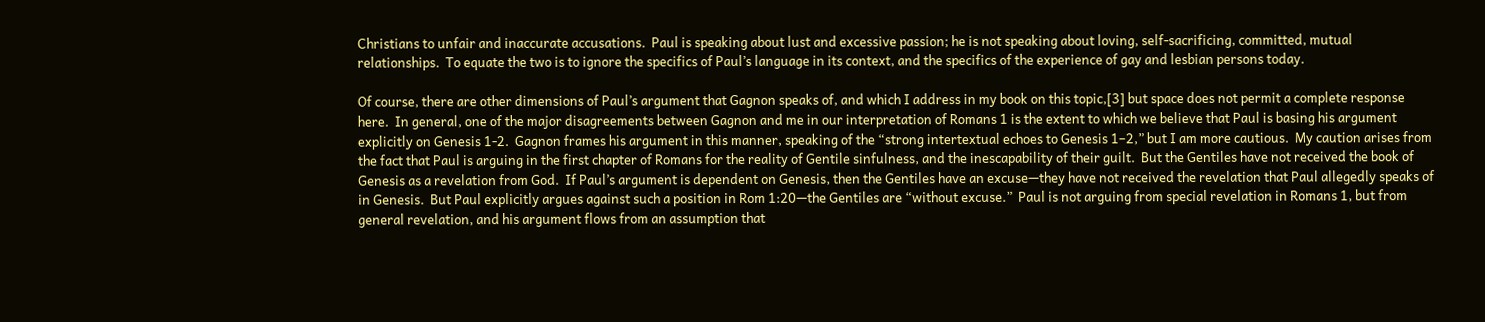Christians to unfair and inaccurate accusations.  Paul is speaking about lust and excessive passion; he is not speaking about loving, self-sacrificing, committed, mutual relationships.  To equate the two is to ignore the specifics of Paul’s language in its context, and the specifics of the experience of gay and lesbian persons today.

Of course, there are other dimensions of Paul’s argument that Gagnon speaks of, and which I address in my book on this topic,[3] but space does not permit a complete response here.  In general, one of the major disagreements between Gagnon and me in our interpretation of Romans 1 is the extent to which we believe that Paul is basing his argument explicitly on Genesis 1-2.  Gagnon frames his argument in this manner, speaking of the “strong intertextual echoes to Genesis 1–2,” but I am more cautious.  My caution arises from the fact that Paul is arguing in the first chapter of Romans for the reality of Gentile sinfulness, and the inescapability of their guilt.  But the Gentiles have not received the book of Genesis as a revelation from God.  If Paul’s argument is dependent on Genesis, then the Gentiles have an excuse—they have not received the revelation that Paul allegedly speaks of in Genesis.  But Paul explicitly argues against such a position in Rom 1:20—the Gentiles are “without excuse.”  Paul is not arguing from special revelation in Romans 1, but from general revelation, and his argument flows from an assumption that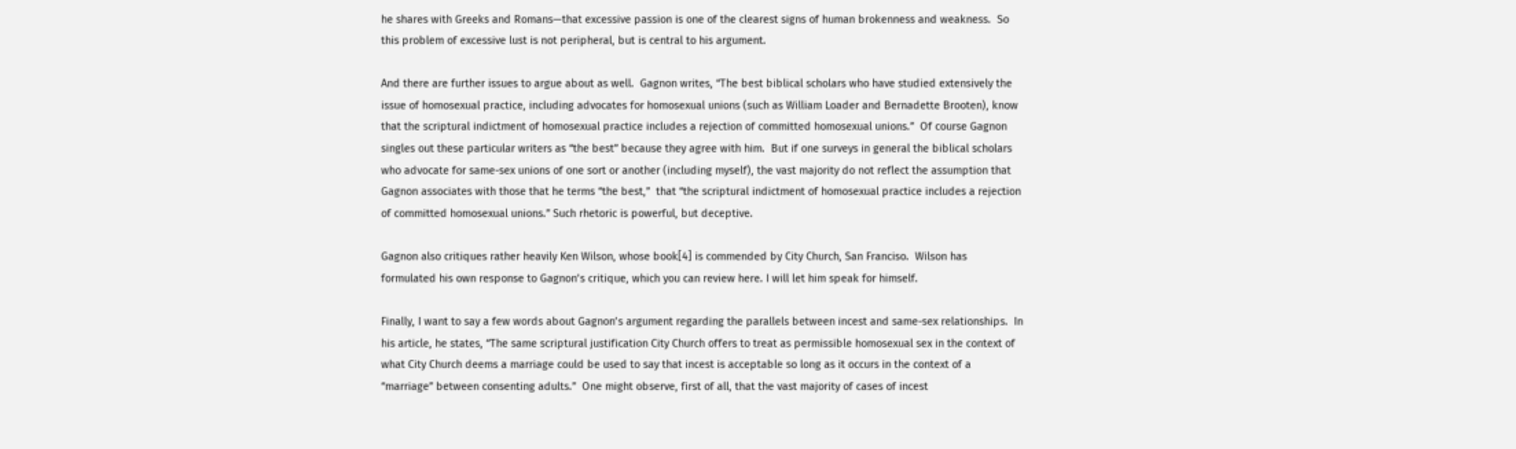he shares with Greeks and Romans—that excessive passion is one of the clearest signs of human brokenness and weakness.  So this problem of excessive lust is not peripheral, but is central to his argument.

And there are further issues to argue about as well.  Gagnon writes, “The best biblical scholars who have studied extensively the issue of homosexual practice, including advocates for homosexual unions (such as William Loader and Bernadette Brooten), know that the scriptural indictment of homosexual practice includes a rejection of committed homosexual unions.”  Of course Gagnon singles out these particular writers as “the best” because they agree with him.  But if one surveys in general the biblical scholars who advocate for same-sex unions of one sort or another (including myself), the vast majority do not reflect the assumption that Gagnon associates with those that he terms “the best,”  that “the scriptural indictment of homosexual practice includes a rejection of committed homosexual unions.” Such rhetoric is powerful, but deceptive.

Gagnon also critiques rather heavily Ken Wilson, whose book[4] is commended by City Church, San Franciso.  Wilson has formulated his own response to Gagnon’s critique, which you can review here. I will let him speak for himself.

Finally, I want to say a few words about Gagnon’s argument regarding the parallels between incest and same-sex relationships.  In his article, he states, “The same scriptural justification City Church offers to treat as permissible homosexual sex in the context of what City Church deems a marriage could be used to say that incest is acceptable so long as it occurs in the context of a “marriage” between consenting adults.”  One might observe, first of all, that the vast majority of cases of incest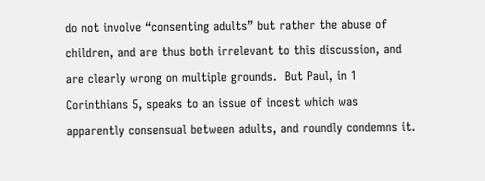do not involve “consenting adults” but rather the abuse of children, and are thus both irrelevant to this discussion, and are clearly wrong on multiple grounds.  But Paul, in 1 Corinthians 5, speaks to an issue of incest which was apparently consensual between adults, and roundly condemns it.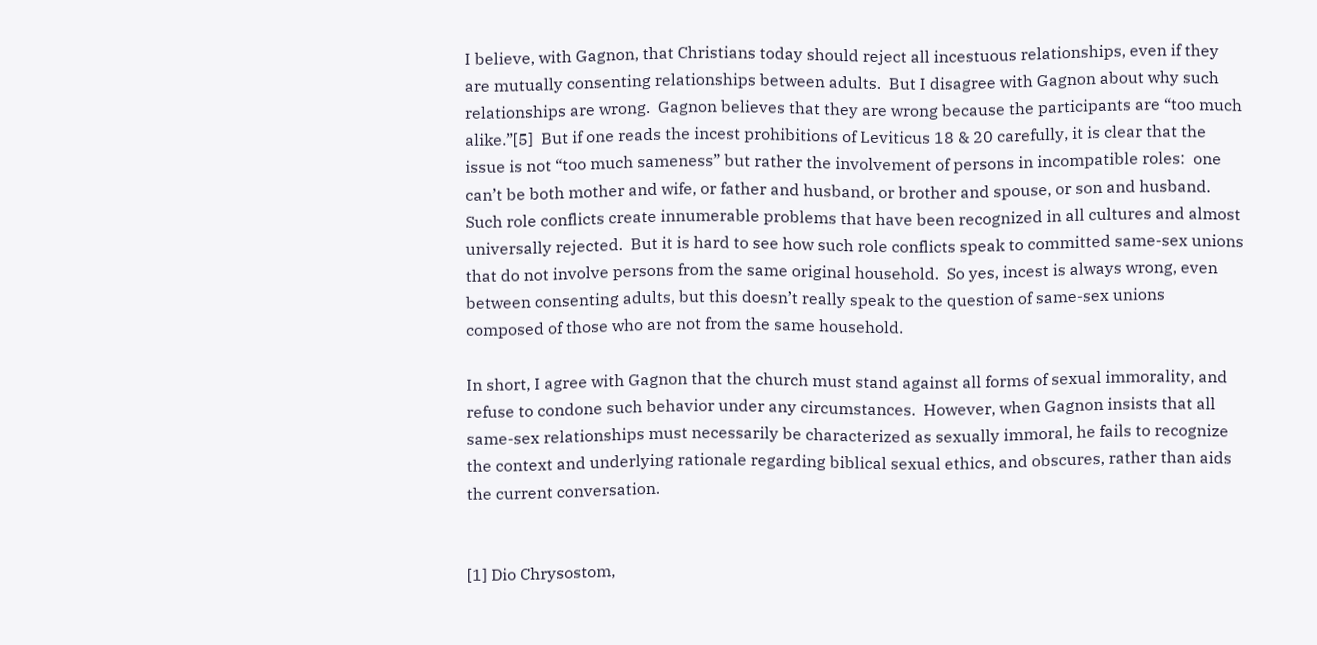I believe, with Gagnon, that Christians today should reject all incestuous relationships, even if they are mutually consenting relationships between adults.  But I disagree with Gagnon about why such relationships are wrong.  Gagnon believes that they are wrong because the participants are “too much alike.”[5]  But if one reads the incest prohibitions of Leviticus 18 & 20 carefully, it is clear that the issue is not “too much sameness” but rather the involvement of persons in incompatible roles:  one can’t be both mother and wife, or father and husband, or brother and spouse, or son and husband.  Such role conflicts create innumerable problems that have been recognized in all cultures and almost universally rejected.  But it is hard to see how such role conflicts speak to committed same-sex unions that do not involve persons from the same original household.  So yes, incest is always wrong, even between consenting adults, but this doesn’t really speak to the question of same-sex unions composed of those who are not from the same household.

In short, I agree with Gagnon that the church must stand against all forms of sexual immorality, and refuse to condone such behavior under any circumstances.  However, when Gagnon insists that all same-sex relationships must necessarily be characterized as sexually immoral, he fails to recognize the context and underlying rationale regarding biblical sexual ethics, and obscures, rather than aids the current conversation.


[1] Dio Chrysostom,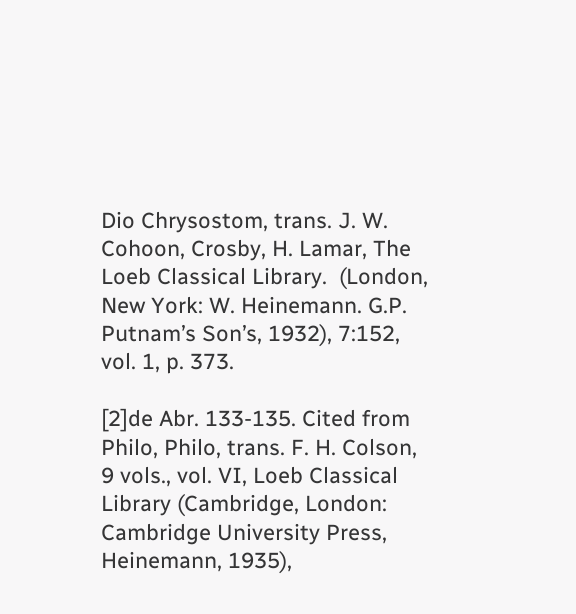Dio Chrysostom, trans. J. W. Cohoon, Crosby, H. Lamar, The Loeb Classical Library.  (London, New York: W. Heinemann. G.P. Putnam’s Son’s, 1932), 7:152, vol. 1, p. 373.

[2]de Abr. 133-135. Cited from Philo, Philo, trans. F. H. Colson, 9 vols., vol. VI, Loeb Classical Library (Cambridge, London: Cambridge University Press, Heinemann, 1935),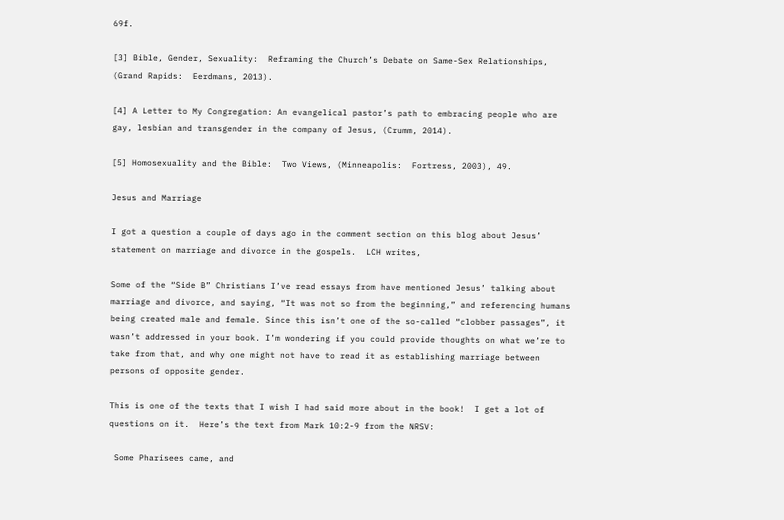69f.

[3] Bible, Gender, Sexuality:  Reframing the Church’s Debate on Same-Sex Relationships, (Grand Rapids:  Eerdmans, 2013).

[4] A Letter to My Congregation: An evangelical pastor’s path to embracing people who are gay, lesbian and transgender in the company of Jesus, (Crumm, 2014).

[5] Homosexuality and the Bible:  Two Views, (Minneapolis:  Fortress, 2003), 49.

Jesus and Marriage

I got a question a couple of days ago in the comment section on this blog about Jesus’ statement on marriage and divorce in the gospels.  LCH writes,

Some of the “Side B” Christians I’ve read essays from have mentioned Jesus’ talking about marriage and divorce, and saying, “It was not so from the beginning,” and referencing humans being created male and female. Since this isn’t one of the so-called “clobber passages”, it wasn’t addressed in your book. I’m wondering if you could provide thoughts on what we’re to take from that, and why one might not have to read it as establishing marriage between persons of opposite gender.

This is one of the texts that I wish I had said more about in the book!  I get a lot of questions on it.  Here’s the text from Mark 10:2-9 from the NRSV:

 Some Pharisees came, and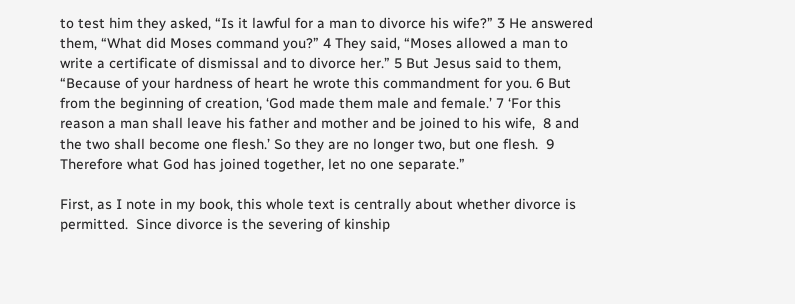to test him they asked, “Is it lawful for a man to divorce his wife?” 3 He answered them, “What did Moses command you?” 4 They said, “Moses allowed a man to write a certificate of dismissal and to divorce her.” 5 But Jesus said to them, “Because of your hardness of heart he wrote this commandment for you. 6 But from the beginning of creation, ‘God made them male and female.’ 7 ‘For this reason a man shall leave his father and mother and be joined to his wife,  8 and the two shall become one flesh.’ So they are no longer two, but one flesh.  9 Therefore what God has joined together, let no one separate.”

First, as I note in my book, this whole text is centrally about whether divorce is permitted.  Since divorce is the severing of kinship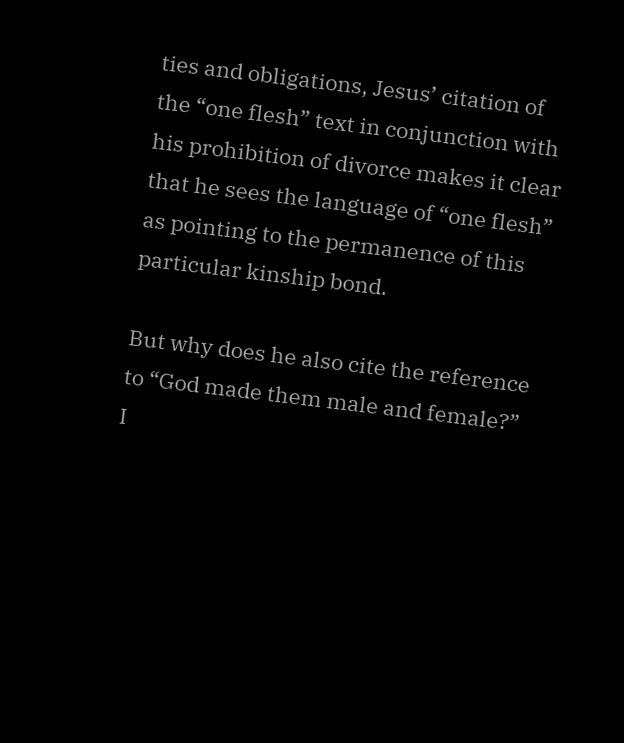ties and obligations, Jesus’ citation of the “one flesh” text in conjunction with his prohibition of divorce makes it clear that he sees the language of “one flesh” as pointing to the permanence of this particular kinship bond.

But why does he also cite the reference to “God made them male and female?”  I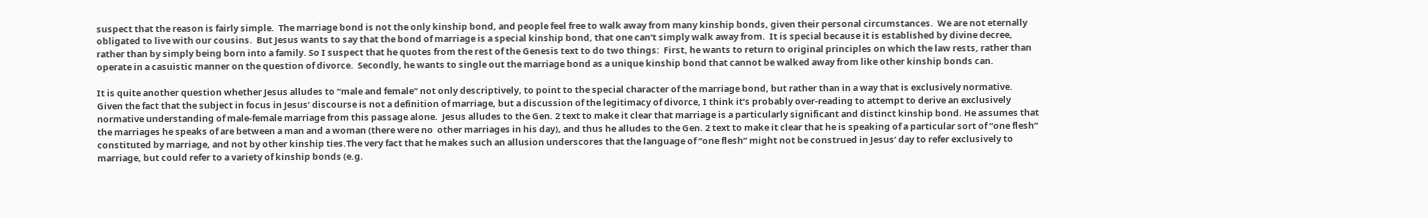suspect that the reason is fairly simple.  The marriage bond is not the only kinship bond, and people feel free to walk away from many kinship bonds, given their personal circumstances.  We are not eternally obligated to live with our cousins.  But Jesus wants to say that the bond of marriage is a special kinship bond, that one can’t simply walk away from.  It is special because it is established by divine decree, rather than by simply being born into a family. So I suspect that he quotes from the rest of the Genesis text to do two things:  First, he wants to return to original principles on which the law rests, rather than operate in a casuistic manner on the question of divorce.  Secondly, he wants to single out the marriage bond as a unique kinship bond that cannot be walked away from like other kinship bonds can.

It is quite another question whether Jesus alludes to “male and female” not only descriptively, to point to the special character of the marriage bond, but rather than in a way that is exclusively normative.  Given the fact that the subject in focus in Jesus’ discourse is not a definition of marriage, but a discussion of the legitimacy of divorce, I think it’s probably over-reading to attempt to derive an exclusively normative understanding of male-female marriage from this passage alone.  Jesus alludes to the Gen. 2 text to make it clear that marriage is a particularly significant and distinct kinship bond. He assumes that the marriages he speaks of are between a man and a woman (there were no  other marriages in his day), and thus he alludes to the Gen. 2 text to make it clear that he is speaking of a particular sort of “one flesh” constituted by marriage, and not by other kinship ties.The very fact that he makes such an allusion underscores that the language of “one flesh” might not be construed in Jesus’ day to refer exclusively to marriage, but could refer to a variety of kinship bonds (e.g.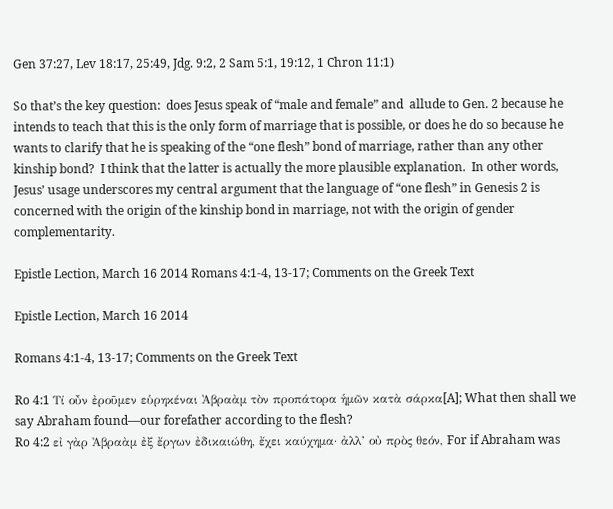Gen 37:27, Lev 18:17, 25:49, Jdg. 9:2, 2 Sam 5:1, 19:12, 1 Chron 11:1)

So that’s the key question:  does Jesus speak of “male and female” and  allude to Gen. 2 because he intends to teach that this is the only form of marriage that is possible, or does he do so because he wants to clarify that he is speaking of the “one flesh” bond of marriage, rather than any other kinship bond?  I think that the latter is actually the more plausible explanation.  In other words, Jesus’ usage underscores my central argument that the language of “one flesh” in Genesis 2 is concerned with the origin of the kinship bond in marriage, not with the origin of gender complementarity.

Epistle Lection, March 16 2014 Romans 4:1-4, 13-17; Comments on the Greek Text

Epistle Lection, March 16 2014

Romans 4:1-4, 13-17; Comments on the Greek Text

Ro 4:1 Τί οὖν ἐροῦμεν εὑρηκέναι Ἀβραὰμ τὸν προπάτορα ἡμῶν κατὰ σάρκα[A]; What then shall we say Abraham found—our forefather according to the flesh?
Ro 4:2 εἰ γὰρ Ἀβραὰμ ἐξ ἔργων ἐδικαιώθη, ἔχει καύχημα· ἀλλ’ οὐ πρὸς θεόν, For if Abraham was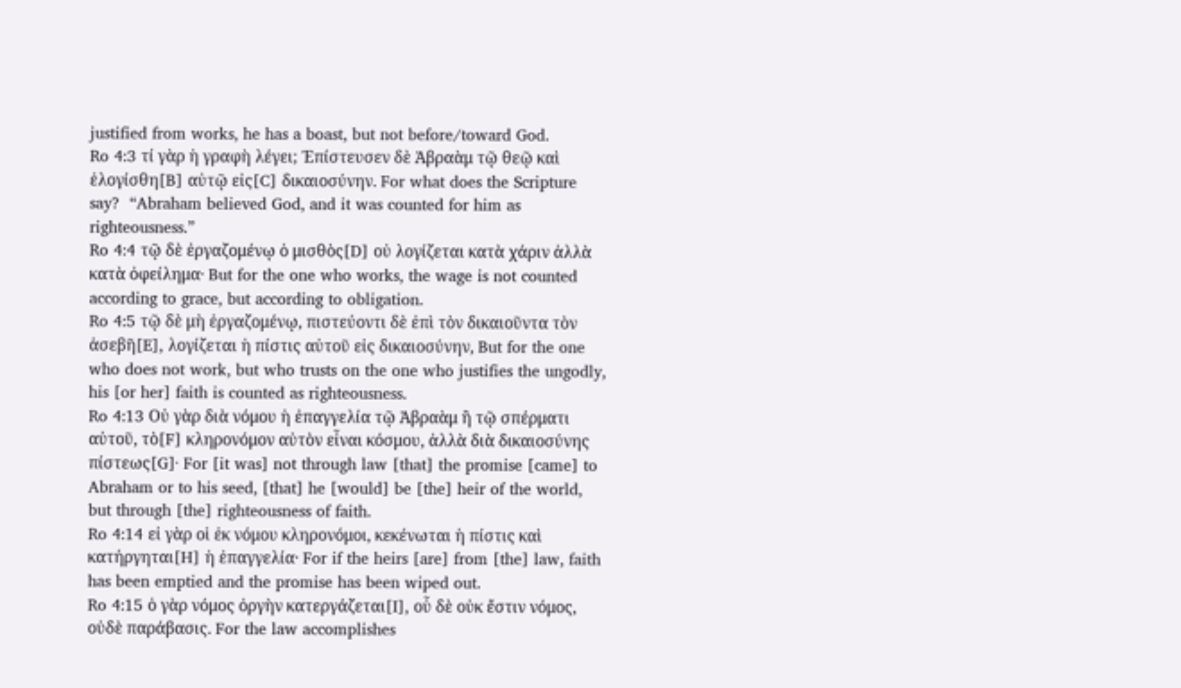justified from works, he has a boast, but not before/toward God.
Ro 4:3 τί γὰρ ἡ γραφὴ λέγει; Ἐπίστευσεν δὲ Ἀβραὰμ τῷ θεῷ καὶ ἐλογίσθη[B] αὐτῷ εἰς[C] δικαιοσύνην. For what does the Scripture say?  “Abraham believed God, and it was counted for him as righteousness.”
Ro 4:4 τῷ δὲ ἐργαζομένῳ ὁ μισθὸς[D] οὐ λογίζεται κατὰ χάριν ἀλλὰ κατὰ ὀφείλημα· But for the one who works, the wage is not counted according to grace, but according to obligation.
Ro 4:5 τῷ δὲ μὴ ἐργαζομένῳ, πιστεύοντι δὲ ἐπὶ τὸν δικαιοῦντα τὸν ἀσεβῆ[E], λογίζεται ἡ πίστις αὐτοῦ εἰς δικαιοσύνην, But for the one who does not work, but who trusts on the one who justifies the ungodly, his [or her] faith is counted as righteousness.
Ro 4:13 Οὐ γὰρ διὰ νόμου ἡ ἐπαγγελία τῷ Ἀβραὰμ ἢ τῷ σπέρματι αὐτοῦ, τὸ[F] κληρονόμον αὐτὸν εἶναι κόσμου, ἀλλὰ διὰ δικαιοσύνης πίστεως[G]· For [it was] not through law [that] the promise [came] to Abraham or to his seed, [that] he [would] be [the] heir of the world, but through [the] righteousness of faith.
Ro 4:14 εἰ γὰρ οἱ ἐκ νόμου κληρονόμοι, κεκένωται ἡ πίστις καὶ κατήργηται[H] ἡ ἐπαγγελία· For if the heirs [are] from [the] law, faith has been emptied and the promise has been wiped out.
Ro 4:15 ὁ γὰρ νόμος ὀργὴν κατεργάζεται[I], οὗ δὲ οὐκ ἔστιν νόμος, οὐδὲ παράβασις. For the law accomplishes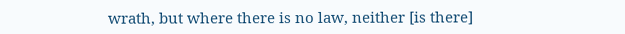wrath, but where there is no law, neither [is there]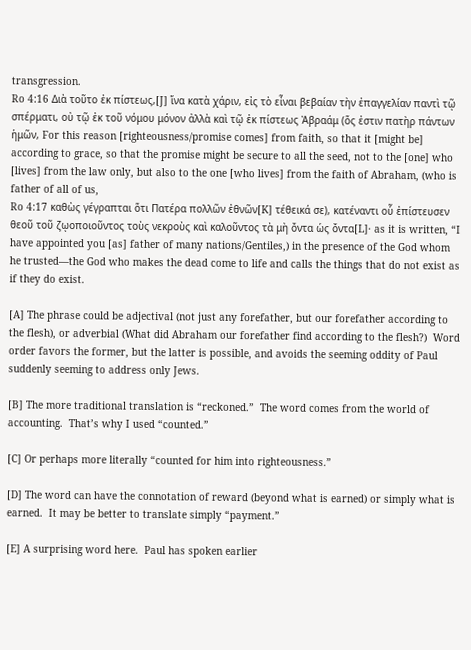transgression.
Ro 4:16 Διὰ τοῦτο ἐκ πίστεως,[J] ἵνα κατὰ χάριν, εἰς τὸ εἶναι βεβαίαν τὴν ἐπαγγελίαν παντὶ τῷ σπέρματι, οὐ τῷ ἐκ τοῦ νόμου μόνον ἀλλὰ καὶ τῷ ἐκ πίστεως Ἀβραάμ (ὅς ἐστιν πατὴρ πάντων ἡμῶν, For this reason [righteousness/promise comes] from faith, so that it [might be] according to grace, so that the promise might be secure to all the seed, not to the [one] who [lives] from the law only, but also to the one [who lives] from the faith of Abraham, (who is father of all of us,
Ro 4:17 καθὼς γέγραπται ὅτι Πατέρα πολλῶν ἐθνῶν[K] τέθεικά σε), κατέναντι οὗ ἐπίστευσεν θεοῦ τοῦ ζῳοποιοῦντος τοὺς νεκροὺς καὶ καλοῦντος τὰ μὴ ὄντα ὡς ὄντα[L]· as it is written, “I have appointed you [as] father of many nations/Gentiles,) in the presence of the God whom he trusted—the God who makes the dead come to life and calls the things that do not exist as if they do exist.

[A] The phrase could be adjectival (not just any forefather, but our forefather according to the flesh), or adverbial (What did Abraham our forefather find according to the flesh?)  Word order favors the former, but the latter is possible, and avoids the seeming oddity of Paul suddenly seeming to address only Jews.

[B] The more traditional translation is “reckoned.”  The word comes from the world of accounting.  That’s why I used “counted.”

[C] Or perhaps more literally “counted for him into righteousness.”

[D] The word can have the connotation of reward (beyond what is earned) or simply what is earned.  It may be better to translate simply “payment.”

[E] A surprising word here.  Paul has spoken earlier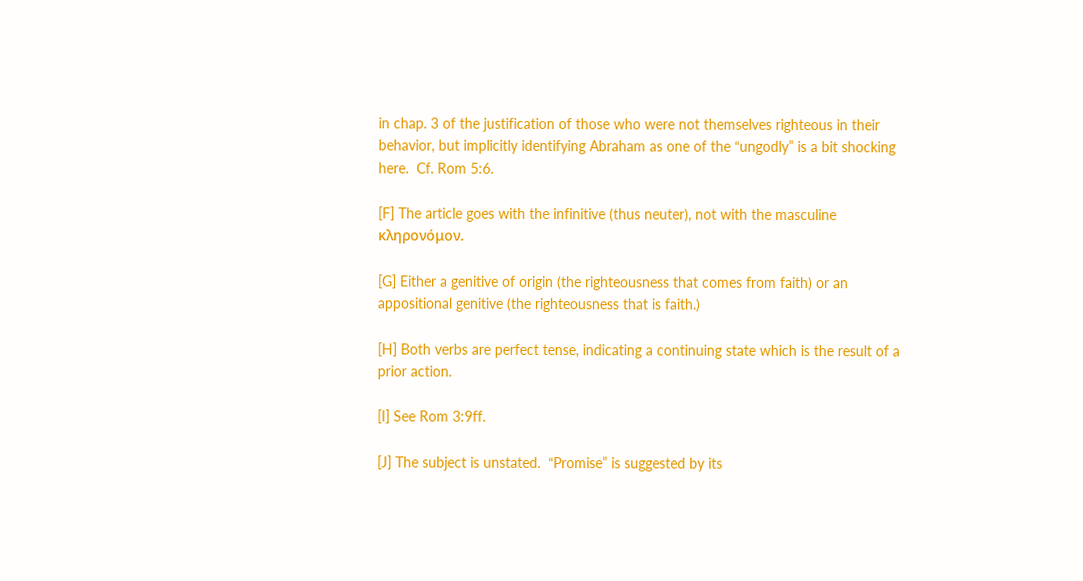in chap. 3 of the justification of those who were not themselves righteous in their behavior, but implicitly identifying Abraham as one of the “ungodly” is a bit shocking here.  Cf. Rom 5:6.

[F] The article goes with the infinitive (thus neuter), not with the masculine κληρονόμον.

[G] Either a genitive of origin (the righteousness that comes from faith) or an appositional genitive (the righteousness that is faith.)

[H] Both verbs are perfect tense, indicating a continuing state which is the result of a prior action.

[I] See Rom 3:9ff.

[J] The subject is unstated.  “Promise” is suggested by its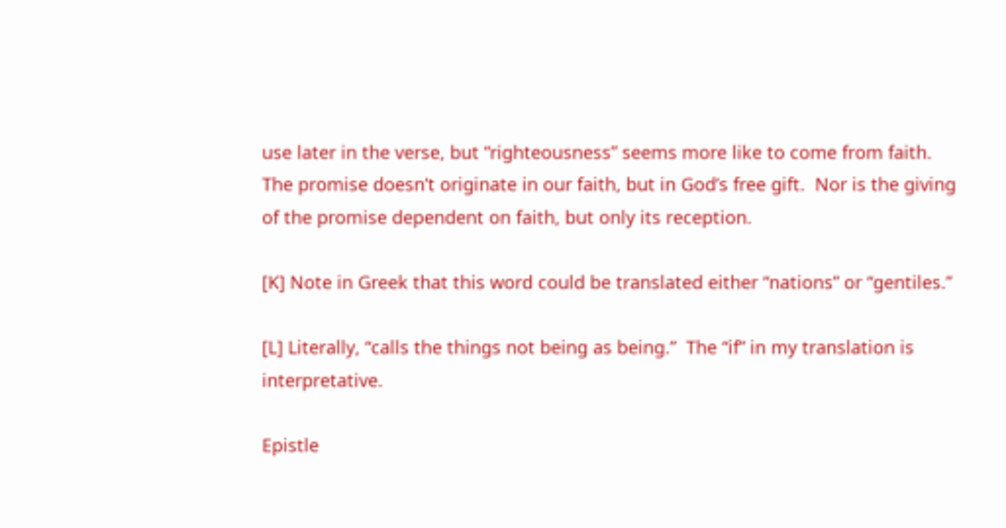use later in the verse, but “righteousness” seems more like to come from faith.  The promise doesn’t originate in our faith, but in God’s free gift.  Nor is the giving of the promise dependent on faith, but only its reception.

[K] Note in Greek that this word could be translated either “nations” or “gentiles.”

[L] Literally, “calls the things not being as being.”  The “if” in my translation is interpretative.

Epistle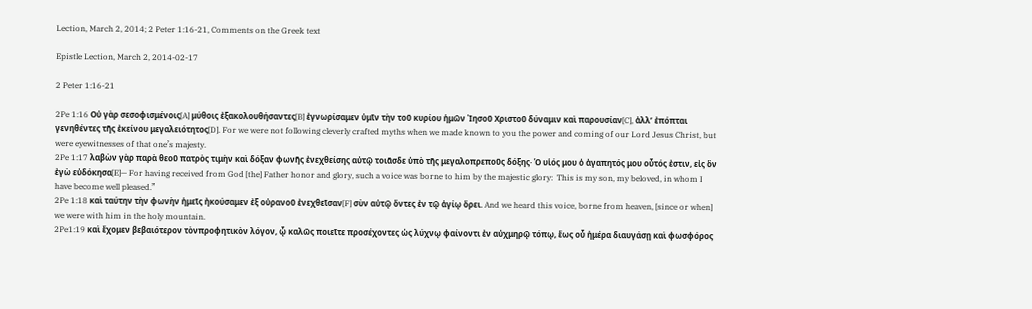Lection, March 2, 2014; 2 Peter 1:16-21, Comments on the Greek text

Epistle Lection, March 2, 2014-02-17

2 Peter 1:16-21

2Pe 1:16 Οὐ γὰρ σεσοφισμένοις[A] μύθοις ἐξακολουθήσαντες[B] ἐγνωρίσαμεν ὑμῖν τὴν τοῦ κυρίου ἡμῶν Ἰησοῦ Χριστοῦ δύναμιν καὶ παρουσίαν[C], ἀλλ’ ἐπόπται γενηθέντες τῆς ἐκείνου μεγαλειότητος[D]. For we were not following cleverly crafted myths when we made known to you the power and coming of our Lord Jesus Christ, but were eyewitnesses of that one’s majesty.
2Pe 1:17 λαβὼν γὰρ παρὰ θεοῦ πατρὸς τιμὴν καὶ δόξαν φωνῆς ἐνεχθείσης αὐτῷ τοιᾶσδε ὑπὸ τῆς μεγαλοπρεποῦς δόξης· Ὁ υἱός μου ὁ ἀγαπητός μου οὗτός ἐστιν, εἰς ὃν ἐγὼ εὐδόκησα[E]— For having received from God [the] Father honor and glory, such a voice was borne to him by the majestic glory:  This is my son, my beloved, in whom I have become well pleased.”
2Pe 1:18 καὶ ταύτην τὴν φωνὴν ἡμεῖς ἠκούσαμεν ἐξ οὐρανοῦ ἐνεχθεῖσαν[F] σὺν αὐτῷ ὄντες ἐν τῷ ἁγίῳ ὄρει. And we heard this voice, borne from heaven, [since or when] we were with him in the holy mountain.
2Pe1:19 καὶ ἔχομεν βεβαιότερον τὸνπροφητικὸν λόγον, ᾧ καλῶς ποιεῖτε προσέχοντες ὡς λύχνῳ φαίνοντι ἐν αὐχμηρῷ τόπῳ, ἕως οὗ ἡμέρα διαυγάσῃ καὶ φωσφόρος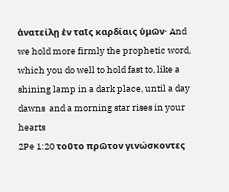ἀνατείλῃ ἐν ταῖς καρδίαις ὑμῶν· And we hold more firmly the prophetic word, which you do well to hold fast to, like a shining lamp in a dark place, until a day dawns  and a morning star rises in your hearts
2Pe 1:20 τοῦτο πρῶτον γινώσκοντες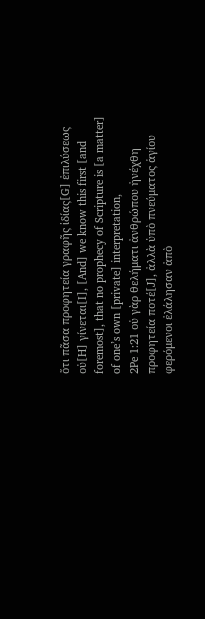ὅτι πᾶσα προφητεία γραφῆς ἰδίας[G] ἐπιλύσεως οὐ[H] γίνεται[I], [And] we know this first [and foremost], that no prophecy of Scripture is [a matter] of one’s own [private] interpretation,
2Pe 1:21 οὐ γὰρ θελήματι ἀνθρώπου ἠνέχθη προφητεία ποτέ[J], ἀλλὰ ὑπὸ πνεύματος ἁγίου φερόμενοι ἐλάλησαν ἀπὸ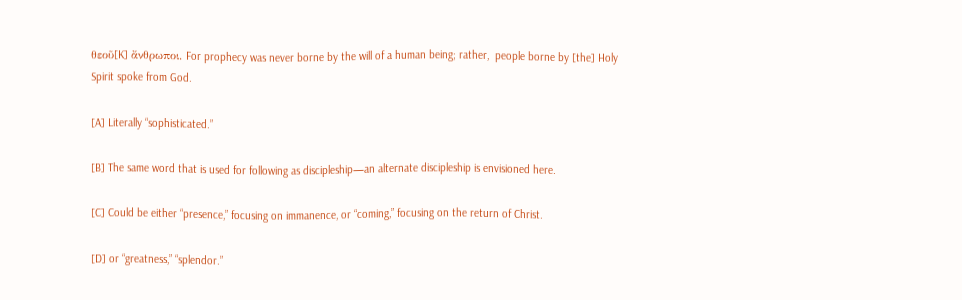θεοῦ[K] ἄνθρωποι. For prophecy was never borne by the will of a human being; rather,  people borne by [the] Holy Spirit spoke from God.

[A] Literally “sophisticated.”

[B] The same word that is used for following as discipleship—an alternate discipleship is envisioned here.

[C] Could be either “presence,” focusing on immanence, or “coming,” focusing on the return of Christ.

[D] or “greatness,” “splendor.”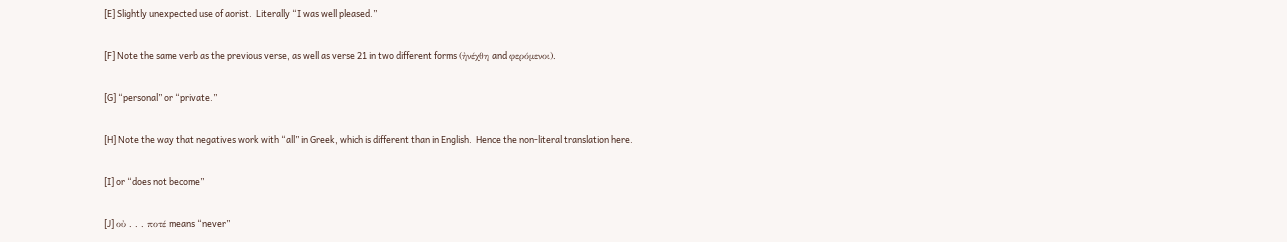[E] Slightly unexpected use of aorist.  Literally “I was well pleased.”

[F] Note the same verb as the previous verse, as well as verse 21 in two different forms (ἠνέχθη and φερόμενοι).

[G] “personal” or “private.”

[H] Note the way that negatives work with “all” in Greek, which is different than in English.  Hence the non-literal translation here.

[I] or “does not become”

[J] οὐ . . . ποτέ means “never”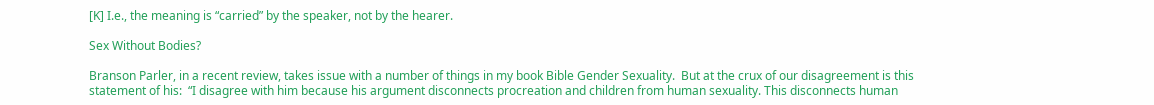[K] I.e., the meaning is “carried” by the speaker, not by the hearer.

Sex Without Bodies?

Branson Parler, in a recent review, takes issue with a number of things in my book Bible Gender Sexuality.  But at the crux of our disagreement is this statement of his:  “I disagree with him because his argument disconnects procreation and children from human sexuality. This disconnects human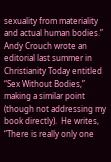sexuality from materiality and actual human bodies.”  Andy Crouch wrote an editorial last summer in Christianity Today entitled “Sex Without Bodies,” making a similar point (though not addressing my book directly).  He writes, “There is really only one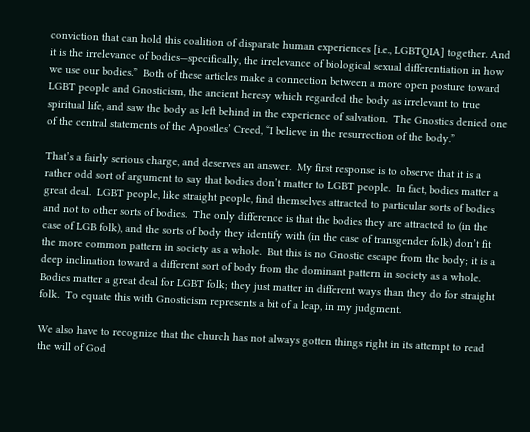conviction that can hold this coalition of disparate human experiences [i.e., LGBTQIA] together. And it is the irrelevance of bodies—specifically, the irrelevance of biological sexual differentiation in how we use our bodies.”  Both of these articles make a connection between a more open posture toward LGBT people and Gnosticism, the ancient heresy which regarded the body as irrelevant to true spiritual life, and saw the body as left behind in the experience of salvation.  The Gnostics denied one of the central statements of the Apostles’ Creed, “I believe in the resurrection of the body.”

That’s a fairly serious charge, and deserves an answer.  My first response is to observe that it is a rather odd sort of argument to say that bodies don’t matter to LGBT people.  In fact, bodies matter a great deal.  LGBT people, like straight people, find themselves attracted to particular sorts of bodies and not to other sorts of bodies.  The only difference is that the bodies they are attracted to (in the case of LGB folk), and the sorts of body they identify with (in the case of transgender folk) don’t fit the more common pattern in society as a whole.  But this is no Gnostic escape from the body; it is a deep inclination toward a different sort of body from the dominant pattern in society as a whole.  Bodies matter a great deal for LGBT folk; they just matter in different ways than they do for straight folk.  To equate this with Gnosticism represents a bit of a leap, in my judgment.

We also have to recognize that the church has not always gotten things right in its attempt to read the will of God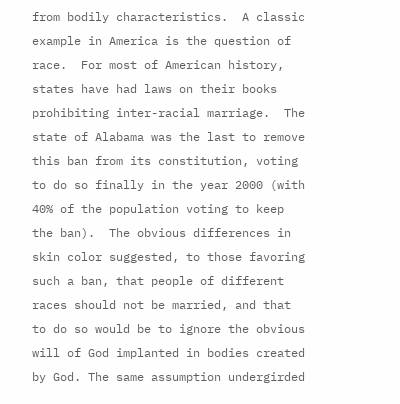from bodily characteristics.  A classic example in America is the question of race.  For most of American history, states have had laws on their books prohibiting inter-racial marriage.  The state of Alabama was the last to remove this ban from its constitution, voting to do so finally in the year 2000 (with 40% of the population voting to keep the ban).  The obvious differences in skin color suggested, to those favoring such a ban, that people of different races should not be married, and that to do so would be to ignore the obvious will of God implanted in bodies created by God. The same assumption undergirded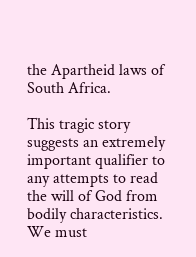the Apartheid laws of South Africa.

This tragic story suggests an extremely important qualifier to any attempts to read the will of God from bodily characteristics.  We must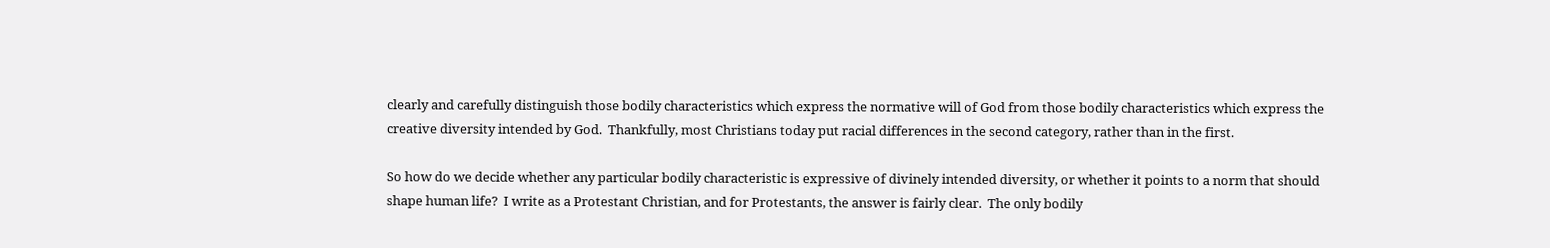clearly and carefully distinguish those bodily characteristics which express the normative will of God from those bodily characteristics which express the creative diversity intended by God.  Thankfully, most Christians today put racial differences in the second category, rather than in the first.

So how do we decide whether any particular bodily characteristic is expressive of divinely intended diversity, or whether it points to a norm that should shape human life?  I write as a Protestant Christian, and for Protestants, the answer is fairly clear.  The only bodily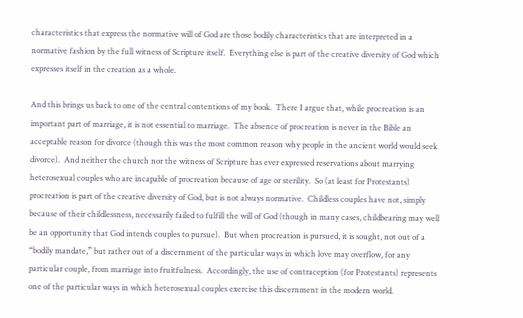characteristics that express the normative will of God are those bodily characteristics that are interpreted in a normative fashion by the full witness of Scripture itself.  Everything else is part of the creative diversity of God which expresses itself in the creation as a whole.

And this brings us back to one of the central contentions of my book.  There I argue that, while procreation is an important part of marriage, it is not essential to marriage.  The absence of procreation is never in the Bible an acceptable reason for divorce (though this was the most common reason why people in the ancient world would seek divorce).  And neither the church nor the witness of Scripture has ever expressed reservations about marrying heterosexual couples who are incapable of procreation because of age or sterility.  So (at least for Protestants) procreation is part of the creative diversity of God, but is not always normative.  Childless couples have not, simply because of their childlessness, necessarily failed to fulfill the will of God (though in many cases, childbearing may well be an opportunity that God intends couples to pursue).  But when procreation is pursued, it is sought, not out of a “bodily mandate,” but rather out of a discernment of the particular ways in which love may overflow, for any particular couple, from marriage into fruitfulness.  Accordingly, the use of contraception (for Protestants) represents one of the particular ways in which heterosexual couples exercise this discernment in the modern world.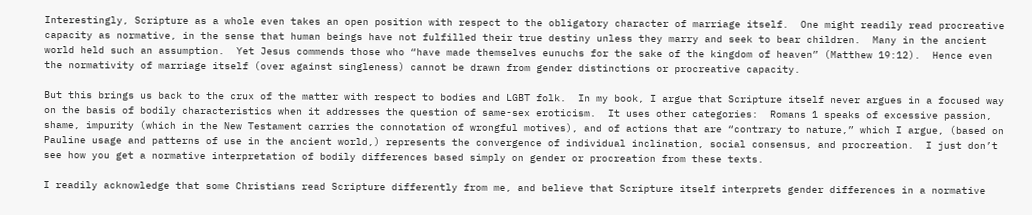Interestingly, Scripture as a whole even takes an open position with respect to the obligatory character of marriage itself.  One might readily read procreative capacity as normative, in the sense that human beings have not fulfilled their true destiny unless they marry and seek to bear children.  Many in the ancient world held such an assumption.  Yet Jesus commends those who “have made themselves eunuchs for the sake of the kingdom of heaven” (Matthew 19:12).  Hence even the normativity of marriage itself (over against singleness) cannot be drawn from gender distinctions or procreative capacity.

But this brings us back to the crux of the matter with respect to bodies and LGBT folk.  In my book, I argue that Scripture itself never argues in a focused way on the basis of bodily characteristics when it addresses the question of same-sex eroticism.  It uses other categories:  Romans 1 speaks of excessive passion, shame, impurity (which in the New Testament carries the connotation of wrongful motives), and of actions that are “contrary to nature,” which I argue, (based on Pauline usage and patterns of use in the ancient world,) represents the convergence of individual inclination, social consensus, and procreation.  I just don’t see how you get a normative interpretation of bodily differences based simply on gender or procreation from these texts.

I readily acknowledge that some Christians read Scripture differently from me, and believe that Scripture itself interprets gender differences in a normative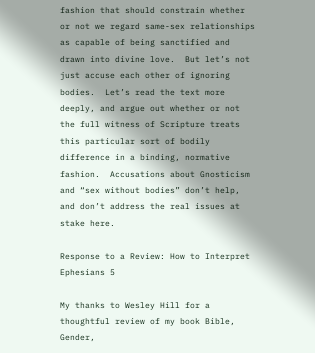fashion that should constrain whether or not we regard same-sex relationships as capable of being sanctified and drawn into divine love.  But let’s not just accuse each other of ignoring bodies.  Let’s read the text more deeply, and argue out whether or not the full witness of Scripture treats this particular sort of bodily difference in a binding, normative fashion.  Accusations about Gnosticism and “sex without bodies” don’t help, and don’t address the real issues at stake here.

Response to a Review: How to Interpret Ephesians 5

My thanks to Wesley Hill for a thoughtful review of my book Bible, Gender,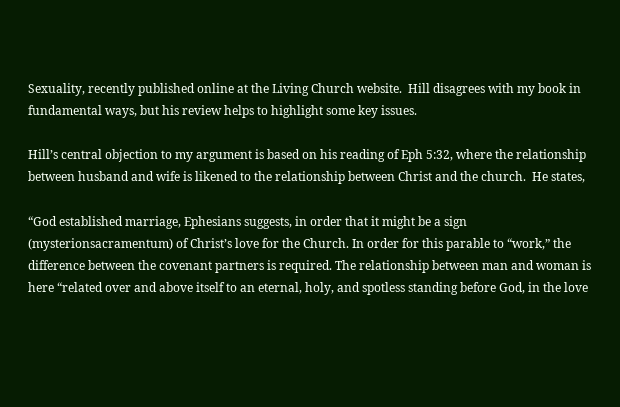Sexuality, recently published online at the Living Church website.  Hill disagrees with my book in fundamental ways, but his review helps to highlight some key issues.

Hill’s central objection to my argument is based on his reading of Eph 5:32, where the relationship between husband and wife is likened to the relationship between Christ and the church.  He states,

“God established marriage, Ephesians suggests, in order that it might be a sign (mysterionsacramentum) of Christ’s love for the Church. In order for this parable to “work,” the difference between the covenant partners is required. The relationship between man and woman is here “related over and above itself to an eternal, holy, and spotless standing before God, in the love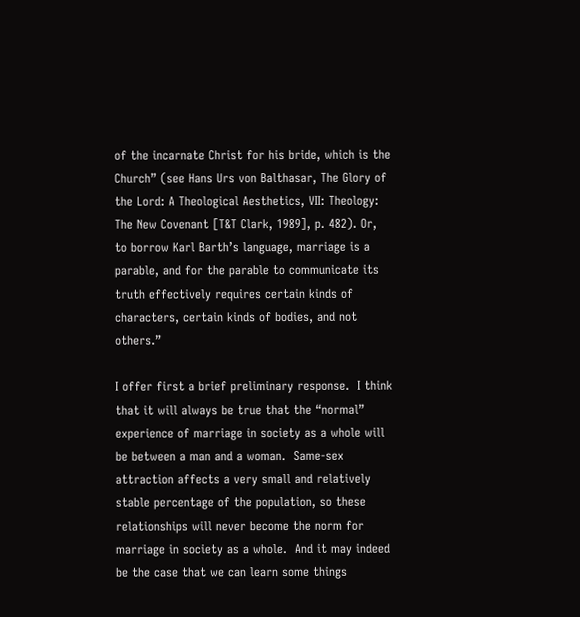of the incarnate Christ for his bride, which is the Church” (see Hans Urs von Balthasar, The Glory of the Lord: A Theological Aesthetics, VII: Theology: The New Covenant [T&T Clark, 1989], p. 482). Or, to borrow Karl Barth’s language, marriage is a parable, and for the parable to communicate its truth effectively requires certain kinds of characters, certain kinds of bodies, and not others.”

I offer first a brief preliminary response.  I think that it will always be true that the “normal” experience of marriage in society as a whole will be between a man and a woman.  Same-sex attraction affects a very small and relatively stable percentage of the population, so these relationships will never become the norm for marriage in society as a whole.  And it may indeed be the case that we can learn some things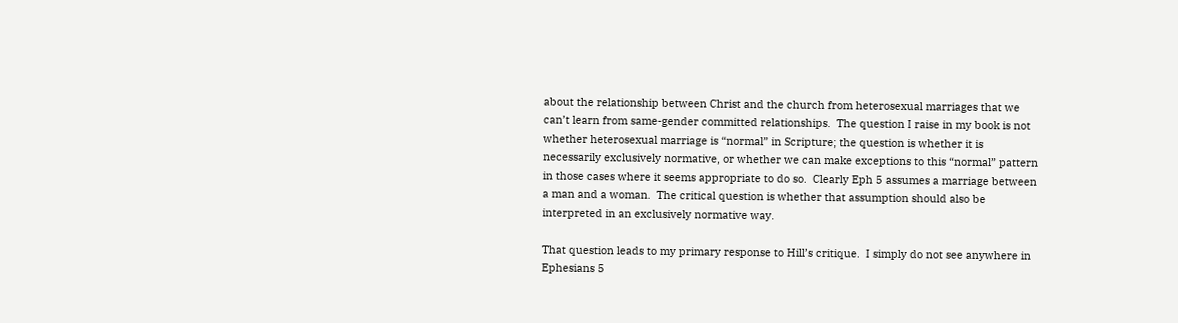about the relationship between Christ and the church from heterosexual marriages that we can’t learn from same-gender committed relationships.  The question I raise in my book is not whether heterosexual marriage is “normal” in Scripture; the question is whether it is necessarily exclusively normative, or whether we can make exceptions to this “normal” pattern in those cases where it seems appropriate to do so.  Clearly Eph 5 assumes a marriage between a man and a woman.  The critical question is whether that assumption should also be interpreted in an exclusively normative way.

That question leads to my primary response to Hill’s critique.  I simply do not see anywhere in Ephesians 5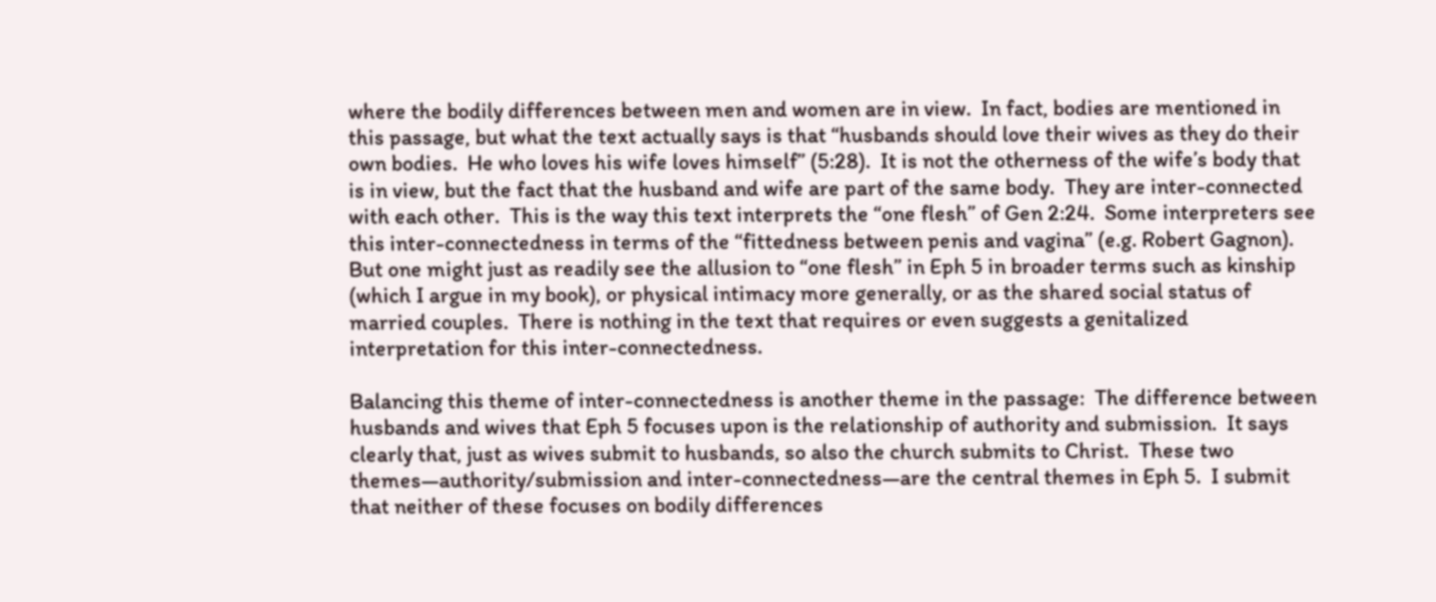where the bodily differences between men and women are in view.  In fact, bodies are mentioned in this passage, but what the text actually says is that “husbands should love their wives as they do their own bodies.  He who loves his wife loves himself” (5:28).  It is not the otherness of the wife’s body that is in view, but the fact that the husband and wife are part of the same body.  They are inter-connected with each other.  This is the way this text interprets the “one flesh” of Gen 2:24.  Some interpreters see this inter-connectedness in terms of the “fittedness between penis and vagina” (e.g. Robert Gagnon).  But one might just as readily see the allusion to “one flesh” in Eph 5 in broader terms such as kinship (which I argue in my book), or physical intimacy more generally, or as the shared social status of married couples.  There is nothing in the text that requires or even suggests a genitalized interpretation for this inter-connectedness.

Balancing this theme of inter-connectedness is another theme in the passage:  The difference between husbands and wives that Eph 5 focuses upon is the relationship of authority and submission.  It says clearly that, just as wives submit to husbands, so also the church submits to Christ.  These two themes—authority/submission and inter-connectedness—are the central themes in Eph 5.  I submit that neither of these focuses on bodily differences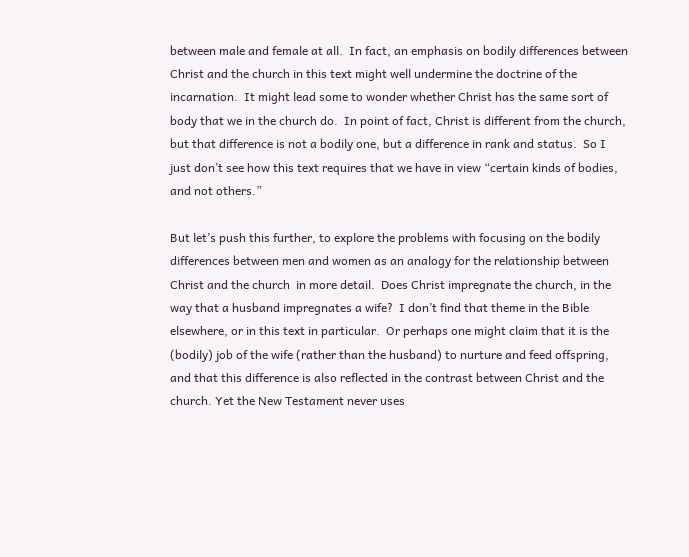between male and female at all.  In fact, an emphasis on bodily differences between Christ and the church in this text might well undermine the doctrine of the incarnation.  It might lead some to wonder whether Christ has the same sort of body that we in the church do.  In point of fact, Christ is different from the church, but that difference is not a bodily one, but a difference in rank and status.  So I just don’t see how this text requires that we have in view “certain kinds of bodies, and not others.”

But let’s push this further, to explore the problems with focusing on the bodily differences between men and women as an analogy for the relationship between Christ and the church  in more detail.  Does Christ impregnate the church, in the way that a husband impregnates a wife?  I don’t find that theme in the Bible elsewhere, or in this text in particular.  Or perhaps one might claim that it is the (bodily) job of the wife (rather than the husband) to nurture and feed offspring, and that this difference is also reflected in the contrast between Christ and the church. Yet the New Testament never uses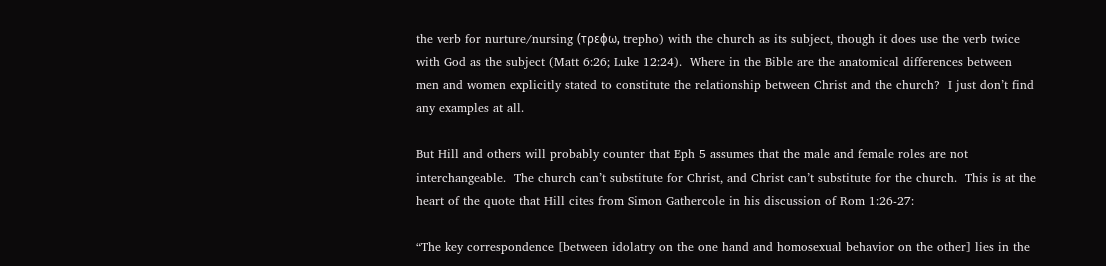the verb for nurture/nursing (τρεϕω, trepho) with the church as its subject, though it does use the verb twice with God as the subject (Matt 6:26; Luke 12:24).  Where in the Bible are the anatomical differences between men and women explicitly stated to constitute the relationship between Christ and the church?  I just don’t find any examples at all.

But Hill and others will probably counter that Eph 5 assumes that the male and female roles are not interchangeable.  The church can’t substitute for Christ, and Christ can’t substitute for the church.  This is at the heart of the quote that Hill cites from Simon Gathercole in his discussion of Rom 1:26-27:

“The key correspondence [between idolatry on the one hand and homosexual behavior on the other] lies in the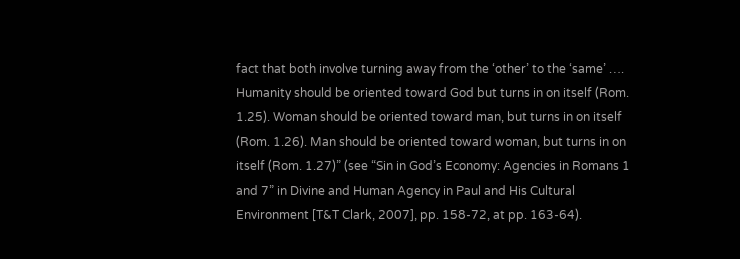fact that both involve turning away from the ‘other’ to the ‘same’ …. Humanity should be oriented toward God but turns in on itself (Rom. 1.25). Woman should be oriented toward man, but turns in on itself (Rom. 1.26). Man should be oriented toward woman, but turns in on itself (Rom. 1.27)” (see “Sin in God’s Economy: Agencies in Romans 1 and 7” in Divine and Human Agency in Paul and His Cultural Environment [T&T Clark, 2007], pp. 158-72, at pp. 163-64).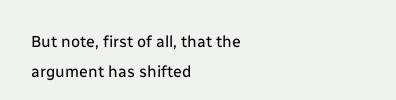But note, first of all, that the argument has shifted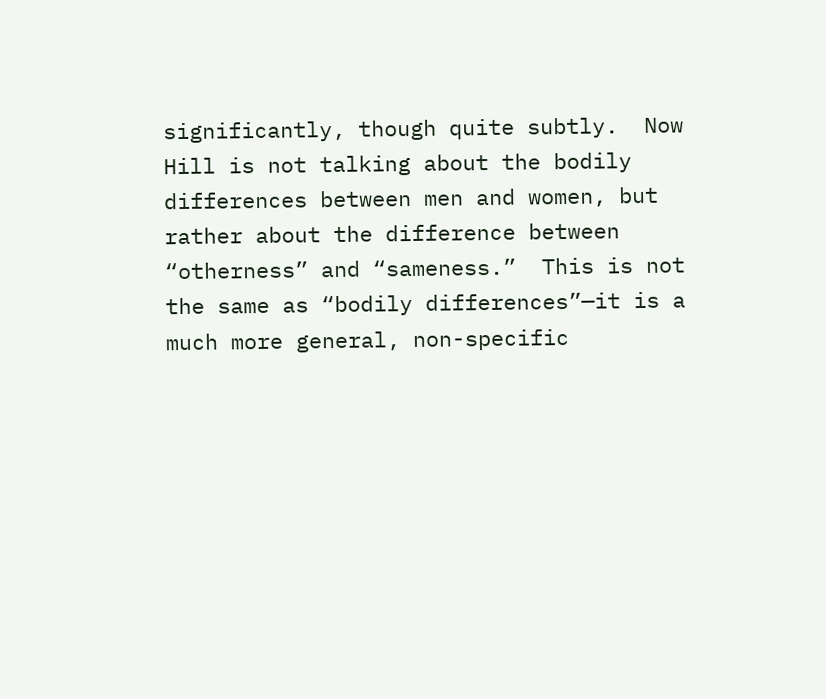significantly, though quite subtly.  Now Hill is not talking about the bodily differences between men and women, but rather about the difference between “otherness” and “sameness.”  This is not the same as “bodily differences”—it is a much more general, non-specific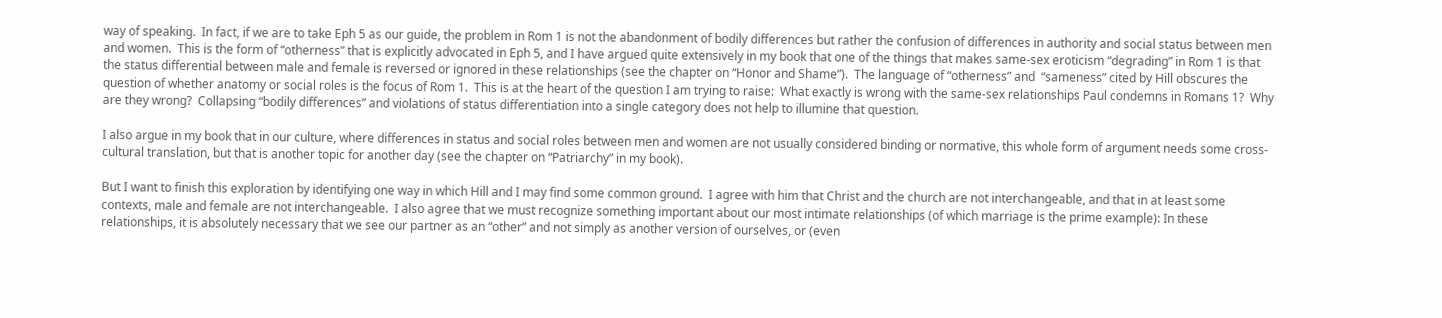way of speaking.  In fact, if we are to take Eph 5 as our guide, the problem in Rom 1 is not the abandonment of bodily differences but rather the confusion of differences in authority and social status between men and women.  This is the form of “otherness” that is explicitly advocated in Eph 5, and I have argued quite extensively in my book that one of the things that makes same-sex eroticism “degrading” in Rom 1 is that the status differential between male and female is reversed or ignored in these relationships (see the chapter on “Honor and Shame”).  The language of “otherness” and  “sameness” cited by Hill obscures the question of whether anatomy or social roles is the focus of Rom 1.  This is at the heart of the question I am trying to raise:  What exactly is wrong with the same-sex relationships Paul condemns in Romans 1?  Why are they wrong?  Collapsing “bodily differences” and violations of status differentiation into a single category does not help to illumine that question.

I also argue in my book that in our culture, where differences in status and social roles between men and women are not usually considered binding or normative, this whole form of argument needs some cross-cultural translation, but that is another topic for another day (see the chapter on “Patriarchy” in my book).

But I want to finish this exploration by identifying one way in which Hill and I may find some common ground.  I agree with him that Christ and the church are not interchangeable, and that in at least some contexts, male and female are not interchangeable.  I also agree that we must recognize something important about our most intimate relationships (of which marriage is the prime example): In these relationships, it is absolutely necessary that we see our partner as an “other” and not simply as another version of ourselves, or (even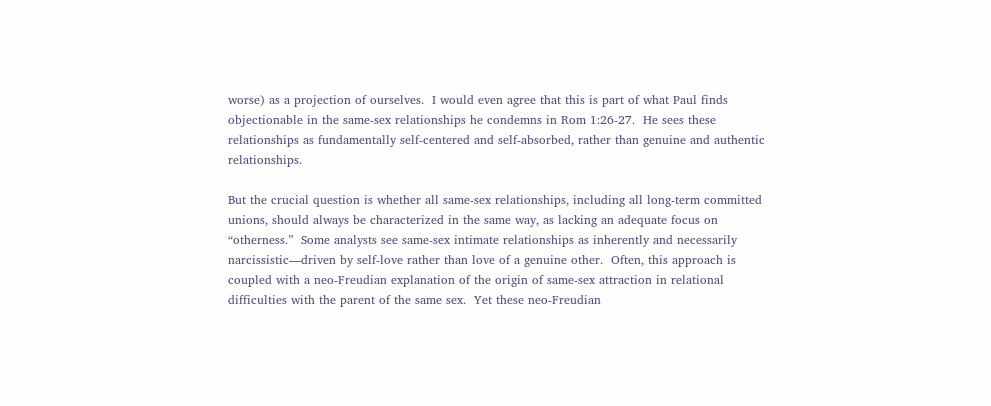worse) as a projection of ourselves.  I would even agree that this is part of what Paul finds objectionable in the same-sex relationships he condemns in Rom 1:26-27.  He sees these relationships as fundamentally self-centered and self-absorbed, rather than genuine and authentic relationships.

But the crucial question is whether all same-sex relationships, including all long-term committed unions, should always be characterized in the same way, as lacking an adequate focus on “otherness.”  Some analysts see same-sex intimate relationships as inherently and necessarily narcissistic—driven by self-love rather than love of a genuine other.  Often, this approach is coupled with a neo-Freudian explanation of the origin of same-sex attraction in relational difficulties with the parent of the same sex.  Yet these neo-Freudian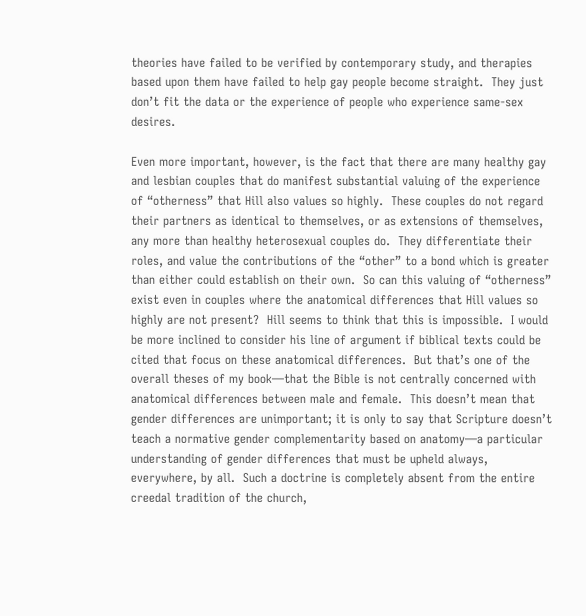theories have failed to be verified by contemporary study, and therapies based upon them have failed to help gay people become straight.  They just don’t fit the data or the experience of people who experience same-sex desires.

Even more important, however, is the fact that there are many healthy gay and lesbian couples that do manifest substantial valuing of the experience of “otherness” that Hill also values so highly.  These couples do not regard their partners as identical to themselves, or as extensions of themselves, any more than healthy heterosexual couples do.  They differentiate their roles, and value the contributions of the “other” to a bond which is greater than either could establish on their own.  So can this valuing of “otherness” exist even in couples where the anatomical differences that Hill values so highly are not present?  Hill seems to think that this is impossible.  I would be more inclined to consider his line of argument if biblical texts could be cited that focus on these anatomical differences.  But that’s one of the overall theses of my book—that the Bible is not centrally concerned with anatomical differences between male and female.  This doesn’t mean that gender differences are unimportant; it is only to say that Scripture doesn’t teach a normative gender complementarity based on anatomy—a particular understanding of gender differences that must be upheld always, everywhere, by all.  Such a doctrine is completely absent from the entire creedal tradition of the church,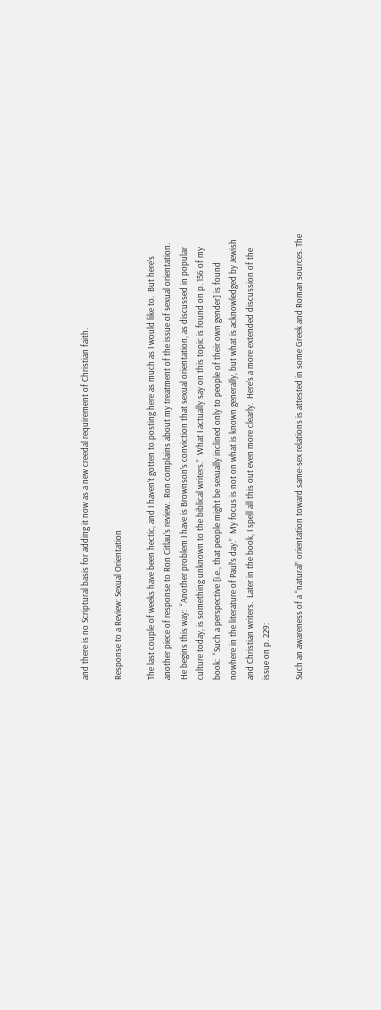and there is no Scriptural basis for adding it now as a new creedal requirement of Christian faith.

Response to a Review: Sexual Orientation

The last couple of weeks have been hectic, and I haven’t gotten to posting here as much as I would like to.  But here’s another piece of response to Ron Citlau’s review.  Ron complains about my treatment of the issue of sexual orientation.  He begins this way:  “Another problem I have is Brownson’s conviction that sexual orientation, as discussed in popular culture today, is something unknown to the biblical writers.”  What I actually say on this topic is found on p. 156 of my book:  “Such a perspective [i.e., that people might be sexually inclined only to people of their own gender] is found nowhere in the literature of Paul’s day.”  My focus is not on what is known generally, but what is acknowledged by Jewish and Christian writers.  Later in the book, I spell all this out even more clearly.  Here’s a more extended discussion of the issue on p. 229:

Such an awareness of a “natural” orientation toward same-sex relations is attested in some Greek and Roman sources. The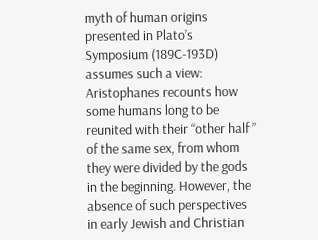myth of human origins presented in Plato’s Symposium (189C-193D) assumes such a view: Aristophanes recounts how some humans long to be reunited with their “other half ” of the same sex, from whom they were divided by the gods in the beginning. However, the absence of such perspectives in early Jewish and Christian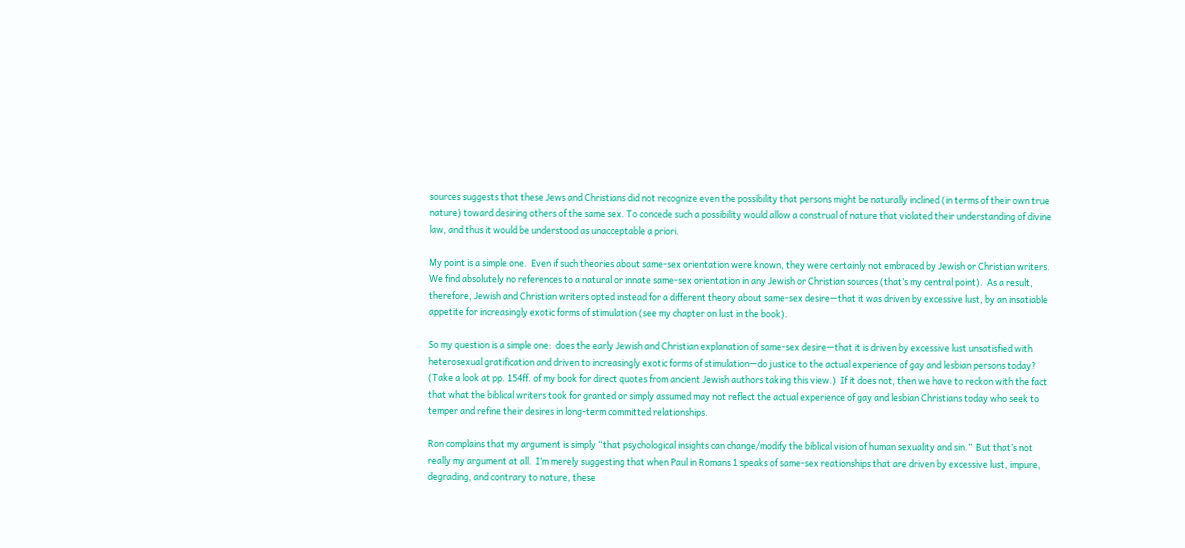sources suggests that these Jews and Christians did not recognize even the possibility that persons might be naturally inclined (in terms of their own true nature) toward desiring others of the same sex. To concede such a possibility would allow a construal of nature that violated their understanding of divine law, and thus it would be understood as unacceptable a priori.

My point is a simple one.  Even if such theories about same-sex orientation were known, they were certainly not embraced by Jewish or Christian writers. We find absolutely no references to a natural or innate same-sex orientation in any Jewish or Christian sources (that’s my central point).  As a result, therefore, Jewish and Christian writers opted instead for a different theory about same-sex desire—that it was driven by excessive lust, by an insatiable appetite for increasingly exotic forms of stimulation (see my chapter on lust in the book).

So my question is a simple one:  does the early Jewish and Christian explanation of same-sex desire—that it is driven by excessive lust unsatisfied with heterosexual gratification and driven to increasingly exotic forms of stimulation—do justice to the actual experience of gay and lesbian persons today?  (Take a look at pp. 154ff. of my book for direct quotes from ancient Jewish authors taking this view.)  If it does not, then we have to reckon with the fact that what the biblical writers took for granted or simply assumed may not reflect the actual experience of gay and lesbian Christians today who seek to temper and refine their desires in long-term committed relationships.

Ron complains that my argument is simply “that psychological insights can change/modify the biblical vision of human sexuality and sin.”  But that’s not really my argument at all.  I’m merely suggesting that when Paul in Romans 1 speaks of same-sex reationships that are driven by excessive lust, impure, degrading, and contrary to nature, these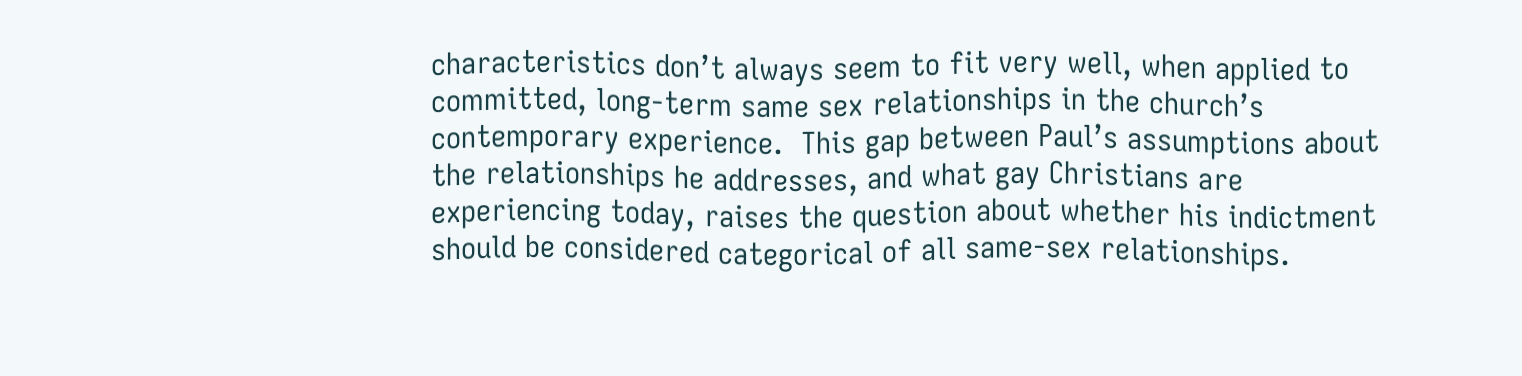characteristics don’t always seem to fit very well, when applied to committed, long-term same sex relationships in the church’s contemporary experience.  This gap between Paul’s assumptions about the relationships he addresses, and what gay Christians are experiencing today, raises the question about whether his indictment should be considered categorical of all same-sex relationships.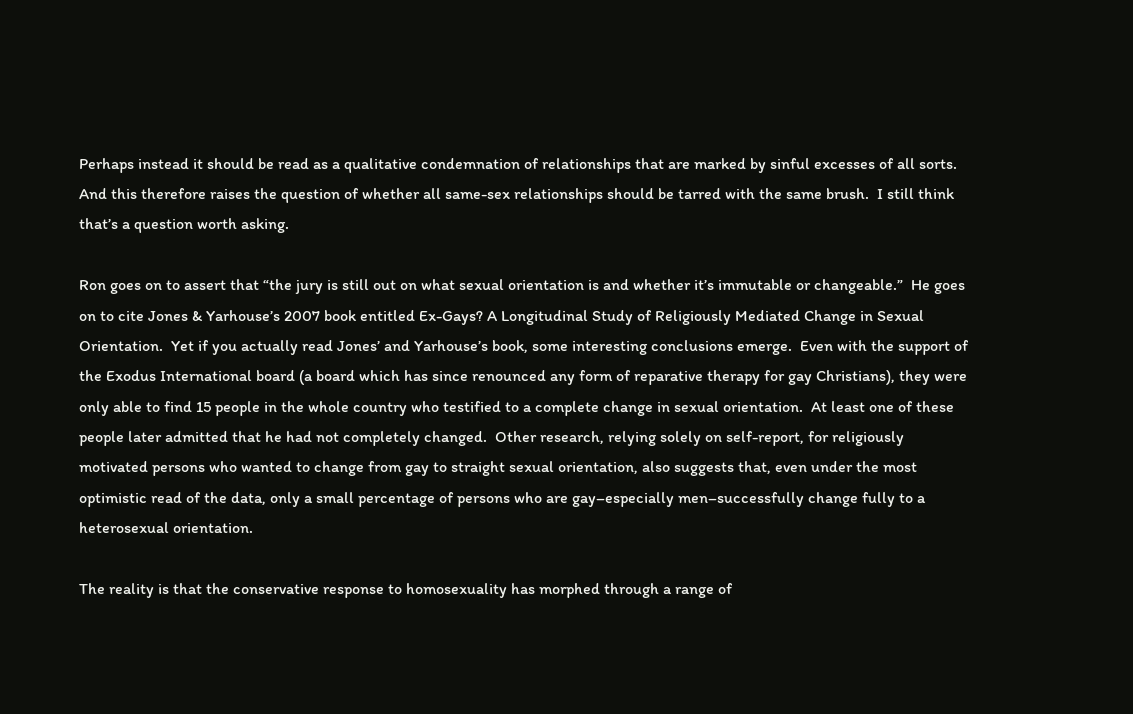Perhaps instead it should be read as a qualitative condemnation of relationships that are marked by sinful excesses of all sorts.  And this therefore raises the question of whether all same-sex relationships should be tarred with the same brush.  I still think that’s a question worth asking.

Ron goes on to assert that “the jury is still out on what sexual orientation is and whether it’s immutable or changeable.”  He goes on to cite Jones & Yarhouse’s 2007 book entitled Ex-Gays? A Longitudinal Study of Religiously Mediated Change in Sexual Orientation.  Yet if you actually read Jones’ and Yarhouse’s book, some interesting conclusions emerge.  Even with the support of the Exodus International board (a board which has since renounced any form of reparative therapy for gay Christians), they were only able to find 15 people in the whole country who testified to a complete change in sexual orientation.  At least one of these people later admitted that he had not completely changed.  Other research, relying solely on self-report, for religiously motivated persons who wanted to change from gay to straight sexual orientation, also suggests that, even under the most optimistic read of the data, only a small percentage of persons who are gay–especially men–successfully change fully to a heterosexual orientation.

The reality is that the conservative response to homosexuality has morphed through a range of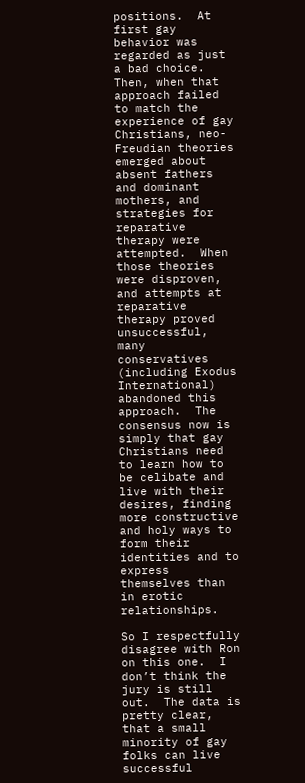positions.  At first gay behavior was regarded as just a bad choice.  Then, when that approach failed to match the experience of gay Christians, neo-Freudian theories emerged about absent fathers and dominant mothers, and strategies for reparative therapy were attempted.  When those theories were disproven, and attempts at reparative therapy proved unsuccessful, many conservatives (including Exodus International) abandoned this approach.  The consensus now is simply that gay Christians need to learn how to be celibate and live with their desires, finding more constructive and holy ways to form their identities and to express themselves than in erotic relationships.

So I respectfully disagree with Ron on this one.  I don’t think the jury is still out.  The data is pretty clear, that a small minority of gay folks can live successful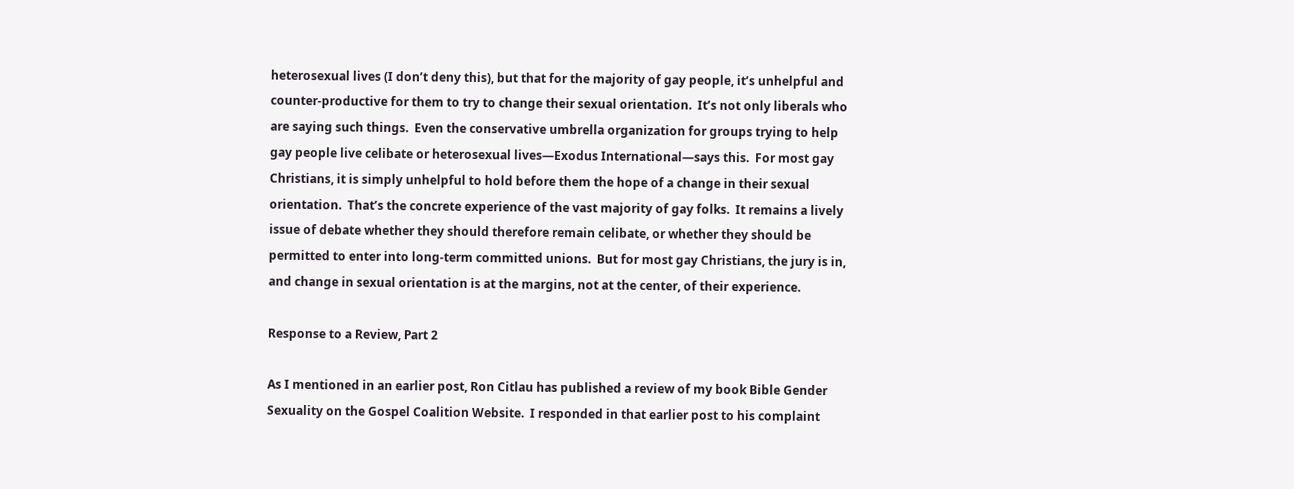heterosexual lives (I don’t deny this), but that for the majority of gay people, it’s unhelpful and counter-productive for them to try to change their sexual orientation.  It’s not only liberals who are saying such things.  Even the conservative umbrella organization for groups trying to help gay people live celibate or heterosexual lives—Exodus International—says this.  For most gay Christians, it is simply unhelpful to hold before them the hope of a change in their sexual orientation.  That’s the concrete experience of the vast majority of gay folks.  It remains a lively issue of debate whether they should therefore remain celibate, or whether they should be permitted to enter into long-term committed unions.  But for most gay Christians, the jury is in, and change in sexual orientation is at the margins, not at the center, of their experience.

Response to a Review, Part 2

As I mentioned in an earlier post, Ron Citlau has published a review of my book Bible Gender Sexuality on the Gospel Coalition Website.  I responded in that earlier post to his complaint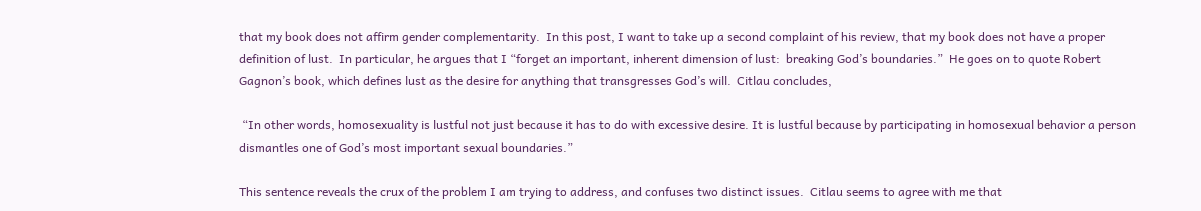that my book does not affirm gender complementarity.  In this post, I want to take up a second complaint of his review, that my book does not have a proper definition of lust.  In particular, he argues that I “forget an important, inherent dimension of lust:  breaking God’s boundaries.”  He goes on to quote Robert Gagnon’s book, which defines lust as the desire for anything that transgresses God’s will.  Citlau concludes,

 “In other words, homosexuality is lustful not just because it has to do with excessive desire. It is lustful because by participating in homosexual behavior a person dismantles one of God’s most important sexual boundaries.”

This sentence reveals the crux of the problem I am trying to address, and confuses two distinct issues.  Citlau seems to agree with me that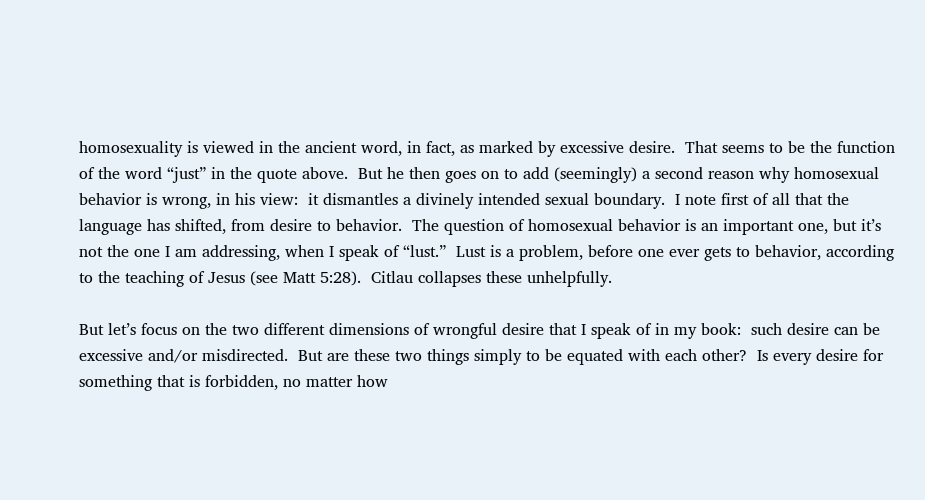homosexuality is viewed in the ancient word, in fact, as marked by excessive desire.  That seems to be the function of the word “just” in the quote above.  But he then goes on to add (seemingly) a second reason why homosexual behavior is wrong, in his view:  it dismantles a divinely intended sexual boundary.  I note first of all that the language has shifted, from desire to behavior.  The question of homosexual behavior is an important one, but it’s not the one I am addressing, when I speak of “lust.”  Lust is a problem, before one ever gets to behavior, according to the teaching of Jesus (see Matt 5:28).  Citlau collapses these unhelpfully.

But let’s focus on the two different dimensions of wrongful desire that I speak of in my book:  such desire can be excessive and/or misdirected.  But are these two things simply to be equated with each other?  Is every desire for something that is forbidden, no matter how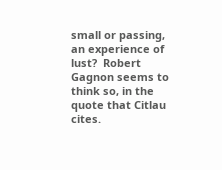small or passing, an experience of lust?  Robert Gagnon seems to think so, in the quote that Citlau cites.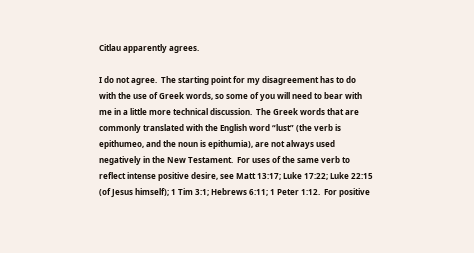Citlau apparently agrees.

I do not agree.  The starting point for my disagreement has to do with the use of Greek words, so some of you will need to bear with me in a little more technical discussion.  The Greek words that are commonly translated with the English word “lust” (the verb is epithumeo, and the noun is epithumia), are not always used negatively in the New Testament.  For uses of the same verb to reflect intense positive desire, see Matt 13:17; Luke 17:22; Luke 22:15 (of Jesus himself); 1 Tim 3:1; Hebrews 6:11; 1 Peter 1:12.  For positive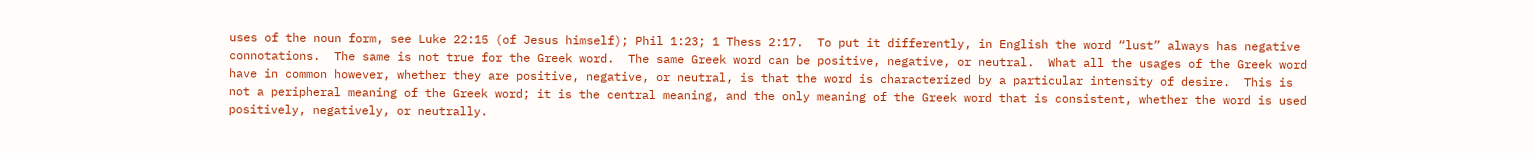uses of the noun form, see Luke 22:15 (of Jesus himself); Phil 1:23; 1 Thess 2:17.  To put it differently, in English the word “lust” always has negative connotations.  The same is not true for the Greek word.  The same Greek word can be positive, negative, or neutral.  What all the usages of the Greek word have in common however, whether they are positive, negative, or neutral, is that the word is characterized by a particular intensity of desire.  This is not a peripheral meaning of the Greek word; it is the central meaning, and the only meaning of the Greek word that is consistent, whether the word is used positively, negatively, or neutrally.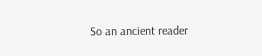So an ancient reader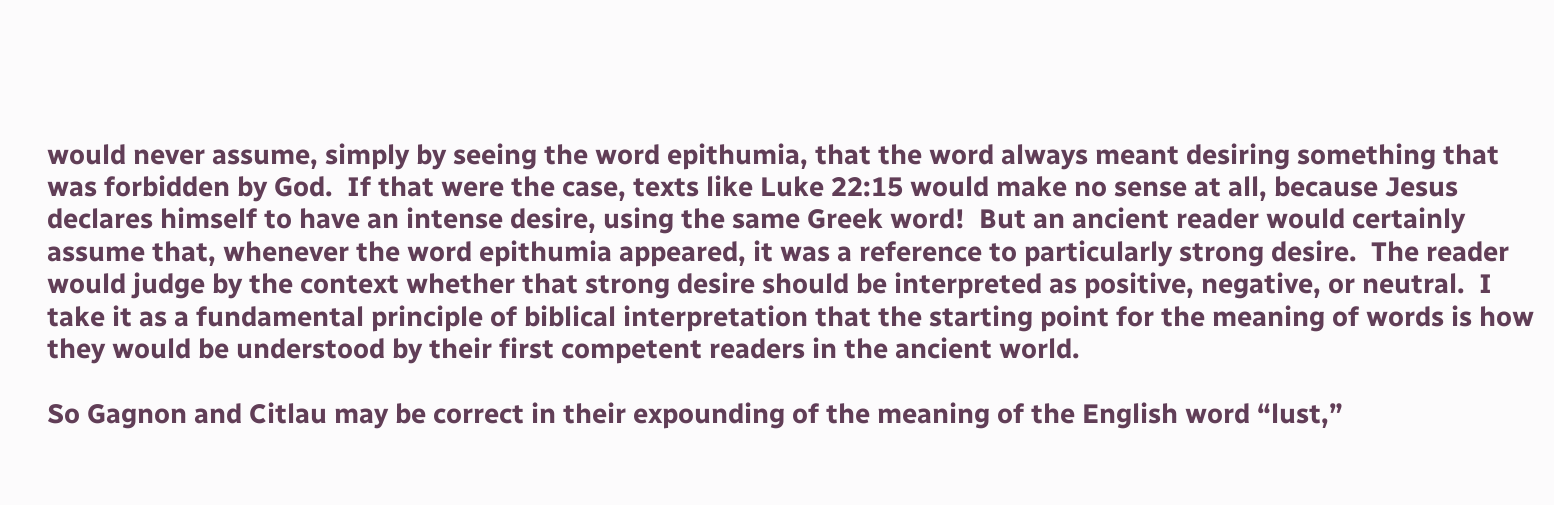would never assume, simply by seeing the word epithumia, that the word always meant desiring something that was forbidden by God.  If that were the case, texts like Luke 22:15 would make no sense at all, because Jesus declares himself to have an intense desire, using the same Greek word!  But an ancient reader would certainly assume that, whenever the word epithumia appeared, it was a reference to particularly strong desire.  The reader would judge by the context whether that strong desire should be interpreted as positive, negative, or neutral.  I take it as a fundamental principle of biblical interpretation that the starting point for the meaning of words is how they would be understood by their first competent readers in the ancient world.

So Gagnon and Citlau may be correct in their expounding of the meaning of the English word “lust,”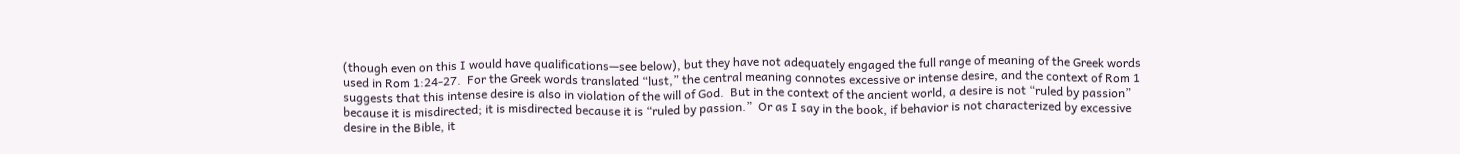(though even on this I would have qualifications—see below), but they have not adequately engaged the full range of meaning of the Greek words used in Rom 1:24-27.  For the Greek words translated “lust,” the central meaning connotes excessive or intense desire, and the context of Rom 1 suggests that this intense desire is also in violation of the will of God.  But in the context of the ancient world, a desire is not “ruled by passion” because it is misdirected; it is misdirected because it is “ruled by passion.”  Or as I say in the book, if behavior is not characterized by excessive desire in the Bible, it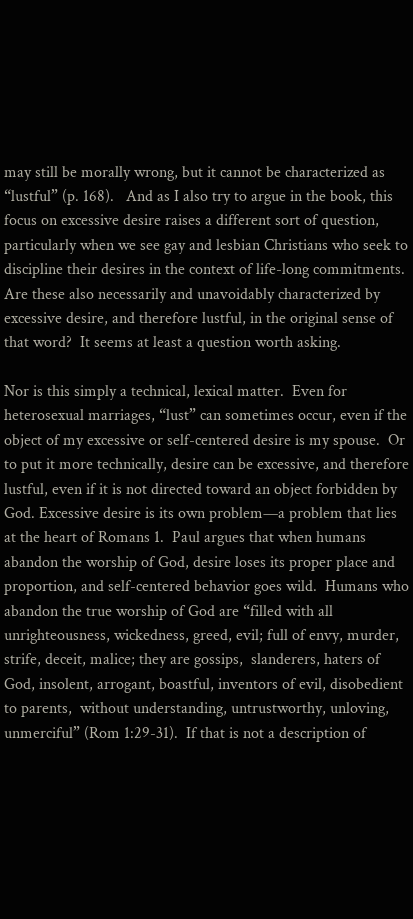may still be morally wrong, but it cannot be characterized as “lustful” (p. 168).   And as I also try to argue in the book, this focus on excessive desire raises a different sort of question, particularly when we see gay and lesbian Christians who seek to discipline their desires in the context of life-long commitments.  Are these also necessarily and unavoidably characterized by excessive desire, and therefore lustful, in the original sense of that word?  It seems at least a question worth asking.

Nor is this simply a technical, lexical matter.  Even for heterosexual marriages, “lust” can sometimes occur, even if the object of my excessive or self-centered desire is my spouse.  Or to put it more technically, desire can be excessive, and therefore lustful, even if it is not directed toward an object forbidden by God. Excessive desire is its own problem—a problem that lies at the heart of Romans 1.  Paul argues that when humans abandon the worship of God, desire loses its proper place and proportion, and self-centered behavior goes wild.  Humans who abandon the true worship of God are “filled with all unrighteousness, wickedness, greed, evil; full of envy, murder, strife, deceit, malice; they are gossips,  slanderers, haters of God, insolent, arrogant, boastful, inventors of evil, disobedient to parents,  without understanding, untrustworthy, unloving, unmerciful” (Rom 1:29-31).  If that is not a description of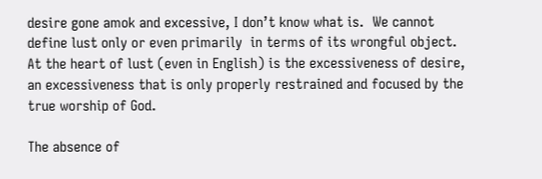desire gone amok and excessive, I don’t know what is.  We cannot define lust only or even primarily  in terms of its wrongful object.  At the heart of lust (even in English) is the excessiveness of desire, an excessiveness that is only properly restrained and focused by the true worship of God.

The absence of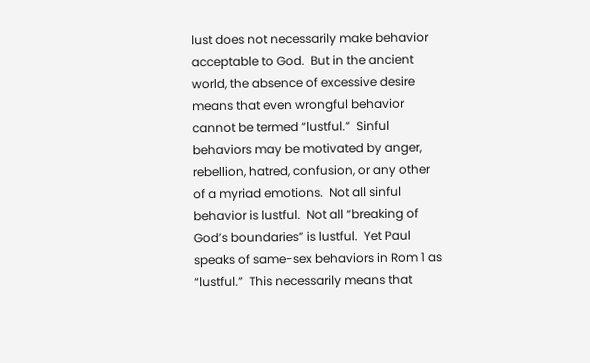lust does not necessarily make behavior acceptable to God.  But in the ancient world, the absence of excessive desire means that even wrongful behavior cannot be termed “lustful.”  Sinful behaviors may be motivated by anger, rebellion, hatred, confusion, or any other of a myriad emotions.  Not all sinful behavior is lustful.  Not all “breaking of God’s boundaries” is lustful.  Yet Paul speaks of same-sex behaviors in Rom 1 as “lustful.”  This necessarily means that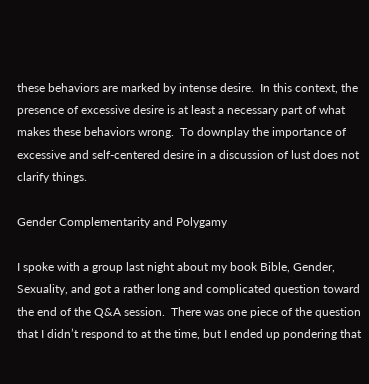these behaviors are marked by intense desire.  In this context, the presence of excessive desire is at least a necessary part of what makes these behaviors wrong.  To downplay the importance of excessive and self-centered desire in a discussion of lust does not clarify things.

Gender Complementarity and Polygamy

I spoke with a group last night about my book Bible, Gender, Sexuality, and got a rather long and complicated question toward the end of the Q&A session.  There was one piece of the question that I didn’t respond to at the time, but I ended up pondering that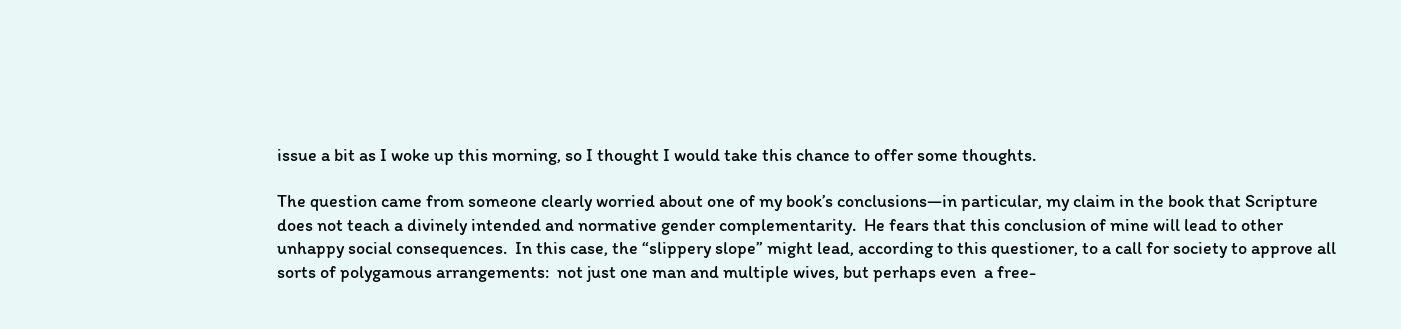issue a bit as I woke up this morning, so I thought I would take this chance to offer some thoughts.

The question came from someone clearly worried about one of my book’s conclusions—in particular, my claim in the book that Scripture does not teach a divinely intended and normative gender complementarity.  He fears that this conclusion of mine will lead to other unhappy social consequences.  In this case, the “slippery slope” might lead, according to this questioner, to a call for society to approve all sorts of polygamous arrangements:  not just one man and multiple wives, but perhaps even  a free-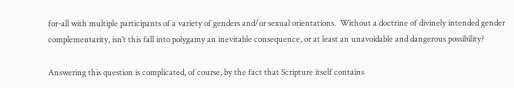for-all with multiple participants of a variety of genders and/or sexual orientations.  Without a doctrine of divinely intended gender complementarity, isn’t this fall into polygamy an inevitable consequence, or at least an unavoidable and dangerous possibility?

Answering this question is complicated, of course, by the fact that Scripture itself contains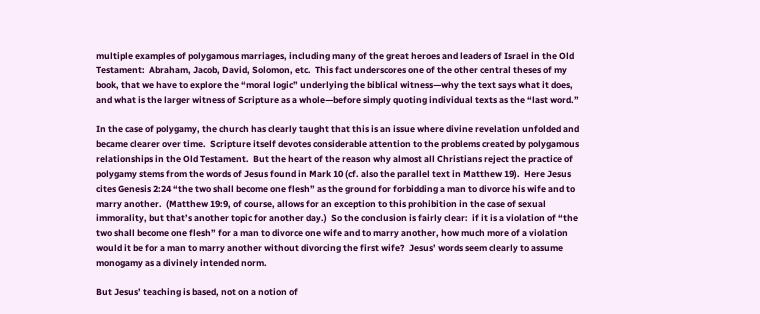multiple examples of polygamous marriages, including many of the great heroes and leaders of Israel in the Old Testament:  Abraham, Jacob, David, Solomon, etc.  This fact underscores one of the other central theses of my book, that we have to explore the “moral logic” underlying the biblical witness—why the text says what it does, and what is the larger witness of Scripture as a whole—before simply quoting individual texts as the “last word.”

In the case of polygamy, the church has clearly taught that this is an issue where divine revelation unfolded and became clearer over time.  Scripture itself devotes considerable attention to the problems created by polygamous relationships in the Old Testament.  But the heart of the reason why almost all Christians reject the practice of polygamy stems from the words of Jesus found in Mark 10 (cf. also the parallel text in Matthew 19).  Here Jesus cites Genesis 2:24 “the two shall become one flesh” as the ground for forbidding a man to divorce his wife and to marry another.  (Matthew 19:9, of course, allows for an exception to this prohibition in the case of sexual immorality, but that’s another topic for another day.)  So the conclusion is fairly clear:  if it is a violation of “the two shall become one flesh” for a man to divorce one wife and to marry another, how much more of a violation would it be for a man to marry another without divorcing the first wife?  Jesus’ words seem clearly to assume monogamy as a divinely intended norm.

But Jesus’ teaching is based, not on a notion of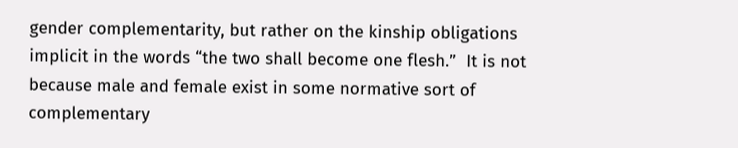gender complementarity, but rather on the kinship obligations implicit in the words “the two shall become one flesh.”  It is not because male and female exist in some normative sort of complementary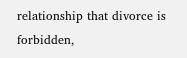relationship that divorce is forbidden,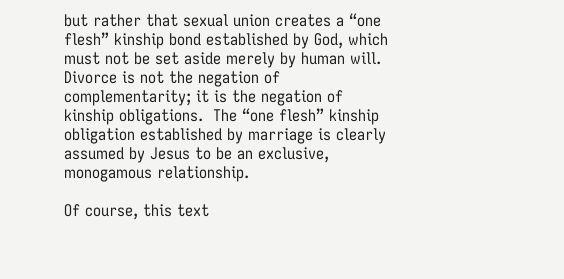but rather that sexual union creates a “one flesh” kinship bond established by God, which must not be set aside merely by human will.  Divorce is not the negation of complementarity; it is the negation of kinship obligations.  The “one flesh” kinship obligation established by marriage is clearly assumed by Jesus to be an exclusive, monogamous relationship.

Of course, this text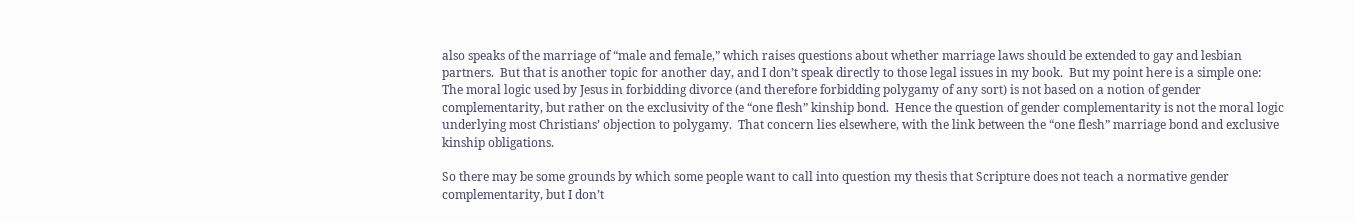also speaks of the marriage of “male and female,” which raises questions about whether marriage laws should be extended to gay and lesbian partners.  But that is another topic for another day, and I don’t speak directly to those legal issues in my book.  But my point here is a simple one:  The moral logic used by Jesus in forbidding divorce (and therefore forbidding polygamy of any sort) is not based on a notion of gender complementarity, but rather on the exclusivity of the “one flesh” kinship bond.  Hence the question of gender complementarity is not the moral logic underlying most Christians’ objection to polygamy.  That concern lies elsewhere, with the link between the “one flesh” marriage bond and exclusive kinship obligations.

So there may be some grounds by which some people want to call into question my thesis that Scripture does not teach a normative gender complementarity, but I don’t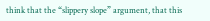think that the “slippery slope” argument, that this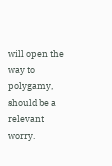will open the way to polygamy, should be a relevant worry.